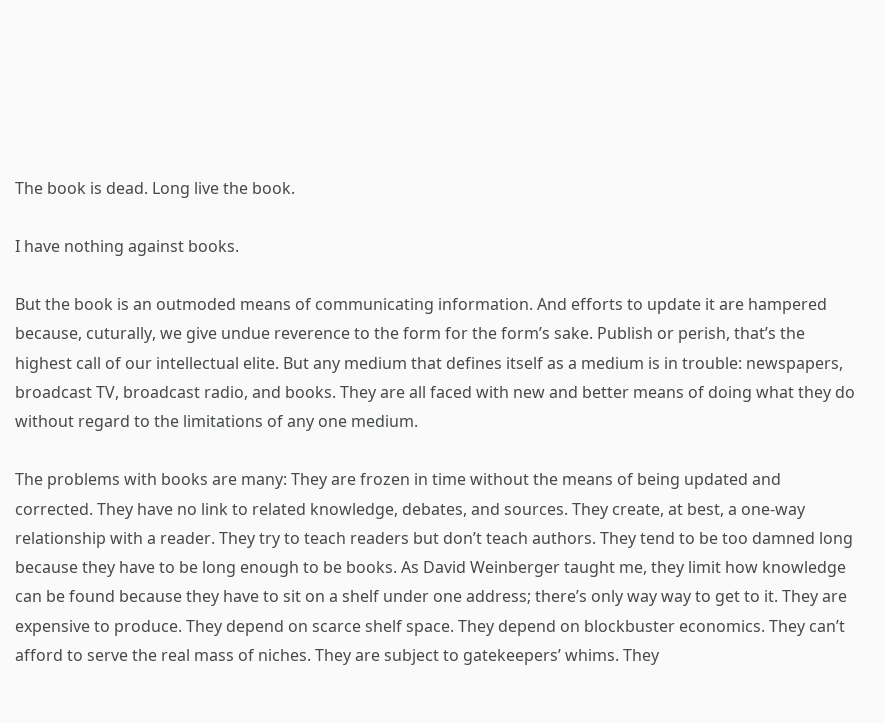The book is dead. Long live the book.

I have nothing against books.

But the book is an outmoded means of communicating information. And efforts to update it are hampered because, cuturally, we give undue reverence to the form for the form’s sake. Publish or perish, that’s the highest call of our intellectual elite. But any medium that defines itself as a medium is in trouble: newspapers, broadcast TV, broadcast radio, and books. They are all faced with new and better means of doing what they do without regard to the limitations of any one medium.

The problems with books are many: They are frozen in time without the means of being updated and corrected. They have no link to related knowledge, debates, and sources. They create, at best, a one-way relationship with a reader. They try to teach readers but don’t teach authors. They tend to be too damned long because they have to be long enough to be books. As David Weinberger taught me, they limit how knowledge can be found because they have to sit on a shelf under one address; there’s only way way to get to it. They are expensive to produce. They depend on scarce shelf space. They depend on blockbuster economics. They can’t afford to serve the real mass of niches. They are subject to gatekeepers’ whims. They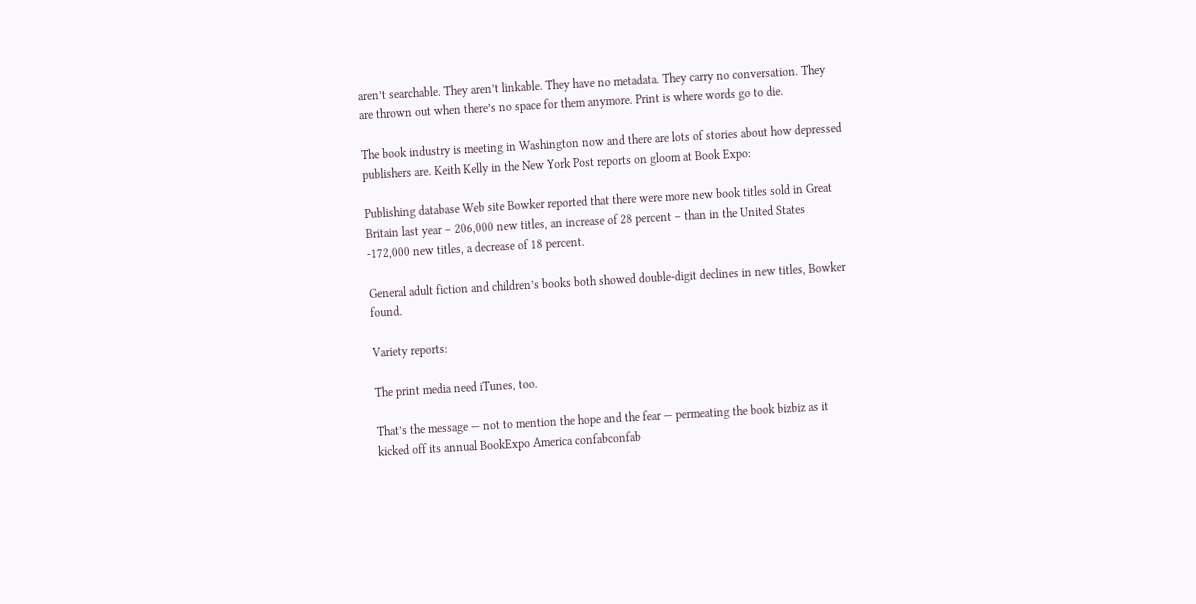aren’t searchable. They aren’t linkable. They have no metadata. They carry no conversation. They are thrown out when there’s no space for them anymore. Print is where words go to die.

The book industry is meeting in Washington now and there are lots of stories about how depressed publishers are. Keith Kelly in the New York Post reports on gloom at Book Expo:

Publishing database Web site Bowker reported that there were more new book titles sold in Great Britain last year – 206,000 new titles, an increase of 28 percent – than in the United States -172,000 new titles, a decrease of 18 percent.

General adult fiction and children’s books both showed double-digit declines in new titles, Bowker found.

Variety reports:

The print media need iTunes, too.

That’s the message — not to mention the hope and the fear — permeating the book bizbiz as it kicked off its annual BookExpo America confabconfab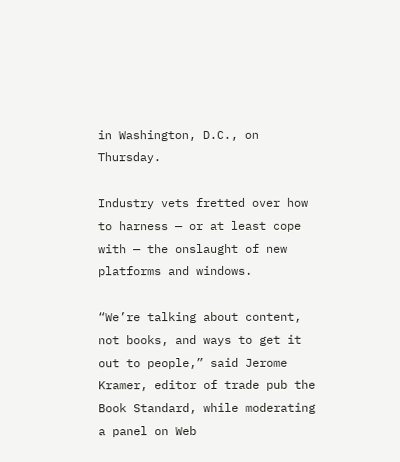in Washington, D.C., on Thursday.

Industry vets fretted over how to harness — or at least cope with — the onslaught of new platforms and windows.

“We’re talking about content, not books, and ways to get it out to people,” said Jerome Kramer, editor of trade pub the Book Standard, while moderating a panel on Web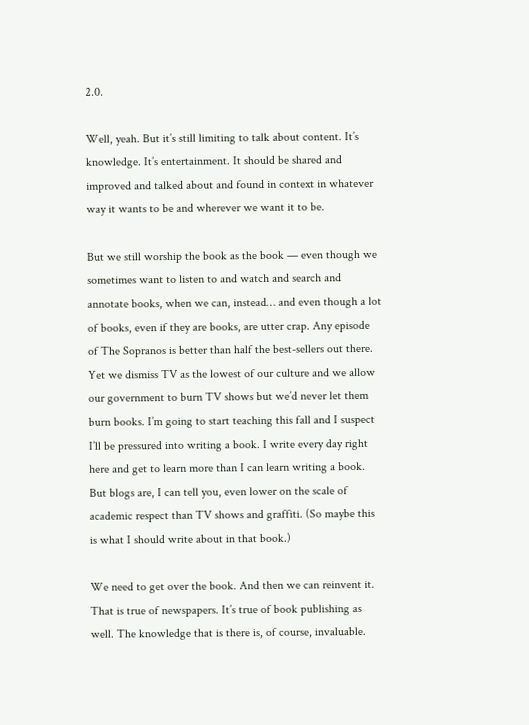2.0.

Well, yeah. But it’s still limiting to talk about content. It’s knowledge. It’s entertainment. It should be shared and improved and talked about and found in context in whatever way it wants to be and wherever we want it to be.

But we still worship the book as the book — even though we sometimes want to listen to and watch and search and annotate books, when we can, instead… and even though a lot of books, even if they are books, are utter crap. Any episode of The Sopranos is better than half the best-sellers out there. Yet we dismiss TV as the lowest of our culture and we allow our government to burn TV shows but we’d never let them burn books. I’m going to start teaching this fall and I suspect I’ll be pressured into writing a book. I write every day right here and get to learn more than I can learn writing a book. But blogs are, I can tell you, even lower on the scale of academic respect than TV shows and graffiti. (So maybe this is what I should write about in that book.)

We need to get over the book. And then we can reinvent it. That is true of newspapers. It’s true of book publishing as well. The knowledge that is there is, of course, invaluable.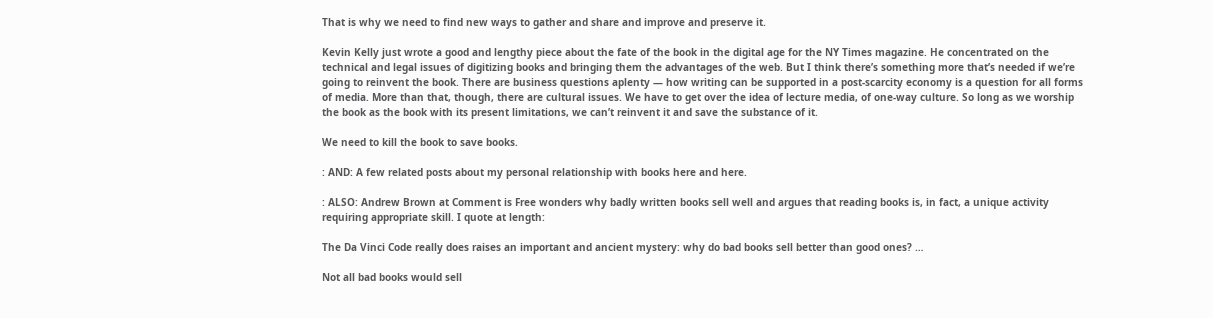That is why we need to find new ways to gather and share and improve and preserve it.

Kevin Kelly just wrote a good and lengthy piece about the fate of the book in the digital age for the NY Times magazine. He concentrated on the technical and legal issues of digitizing books and bringing them the advantages of the web. But I think there’s something more that’s needed if we’re going to reinvent the book. There are business questions aplenty — how writing can be supported in a post-scarcity economy is a question for all forms of media. More than that, though, there are cultural issues. We have to get over the idea of lecture media, of one-way culture. So long as we worship the book as the book with its present limitations, we can’t reinvent it and save the substance of it.

We need to kill the book to save books.

: AND: A few related posts about my personal relationship with books here and here.

: ALSO: Andrew Brown at Comment is Free wonders why badly written books sell well and argues that reading books is, in fact, a unique activity requiring appropriate skill. I quote at length:

The Da Vinci Code really does raises an important and ancient mystery: why do bad books sell better than good ones? …

Not all bad books would sell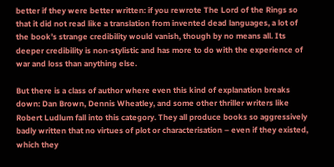better if they were better written: if you rewrote The Lord of the Rings so that it did not read like a translation from invented dead languages, a lot of the book’s strange credibility would vanish, though by no means all. Its deeper credibility is non-stylistic and has more to do with the experience of war and loss than anything else.

But there is a class of author where even this kind of explanation breaks down: Dan Brown, Dennis Wheatley, and some other thriller writers like Robert Ludlum fall into this category. They all produce books so aggressively badly written that no virtues of plot or characterisation – even if they existed, which they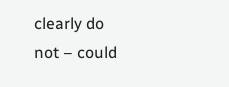clearly do not – could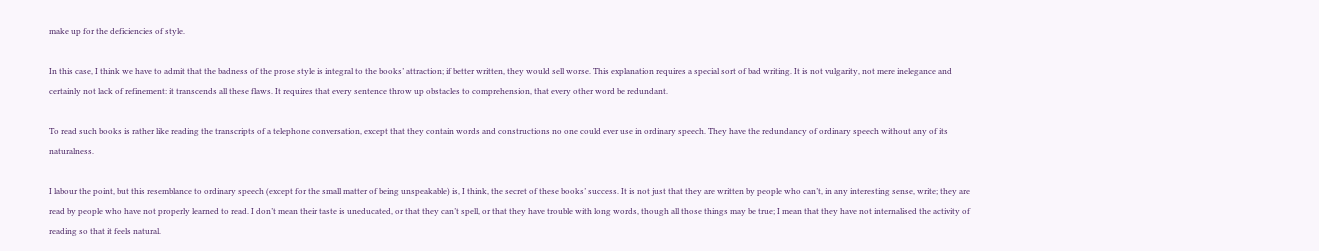make up for the deficiencies of style.

In this case, I think we have to admit that the badness of the prose style is integral to the books’ attraction; if better written, they would sell worse. This explanation requires a special sort of bad writing. It is not vulgarity, not mere inelegance and certainly not lack of refinement: it transcends all these flaws. It requires that every sentence throw up obstacles to comprehension, that every other word be redundant.

To read such books is rather like reading the transcripts of a telephone conversation, except that they contain words and constructions no one could ever use in ordinary speech. They have the redundancy of ordinary speech without any of its naturalness.

I labour the point, but this resemblance to ordinary speech (except for the small matter of being unspeakable) is, I think, the secret of these books’ success. It is not just that they are written by people who can’t, in any interesting sense, write; they are read by people who have not properly learned to read. I don’t mean their taste is uneducated, or that they can’t spell, or that they have trouble with long words, though all those things may be true; I mean that they have not internalised the activity of reading so that it feels natural.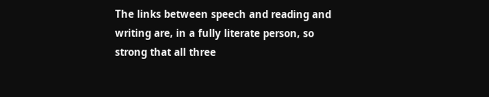The links between speech and reading and writing are, in a fully literate person, so strong that all three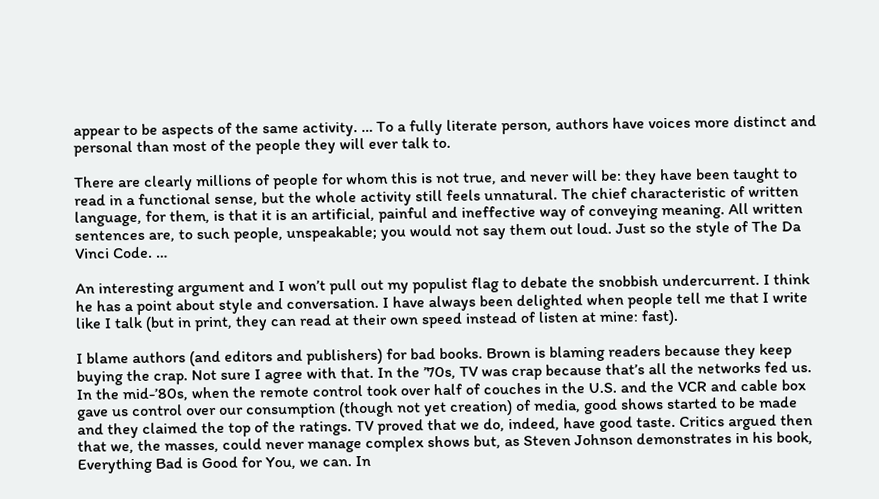appear to be aspects of the same activity. … To a fully literate person, authors have voices more distinct and personal than most of the people they will ever talk to.

There are clearly millions of people for whom this is not true, and never will be: they have been taught to read in a functional sense, but the whole activity still feels unnatural. The chief characteristic of written language, for them, is that it is an artificial, painful and ineffective way of conveying meaning. All written sentences are, to such people, unspeakable; you would not say them out loud. Just so the style of The Da Vinci Code. …

An interesting argument and I won’t pull out my populist flag to debate the snobbish undercurrent. I think he has a point about style and conversation. I have always been delighted when people tell me that I write like I talk (but in print, they can read at their own speed instead of listen at mine: fast).

I blame authors (and editors and publishers) for bad books. Brown is blaming readers because they keep buying the crap. Not sure I agree with that. In the ’70s, TV was crap because that’s all the networks fed us. In the mid-’80s, when the remote control took over half of couches in the U.S. and the VCR and cable box gave us control over our consumption (though not yet creation) of media, good shows started to be made and they claimed the top of the ratings. TV proved that we do, indeed, have good taste. Critics argued then that we, the masses, could never manage complex shows but, as Steven Johnson demonstrates in his book, Everything Bad is Good for You, we can. In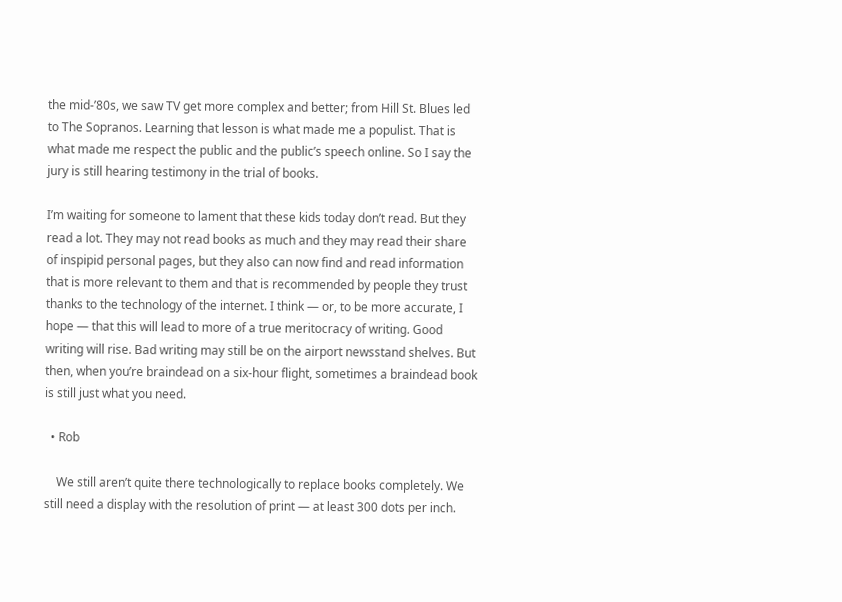the mid-’80s, we saw TV get more complex and better; from Hill St. Blues led to The Sopranos. Learning that lesson is what made me a populist. That is what made me respect the public and the public’s speech online. So I say the jury is still hearing testimony in the trial of books.

I’m waiting for someone to lament that these kids today don’t read. But they read a lot. They may not read books as much and they may read their share of inspipid personal pages, but they also can now find and read information that is more relevant to them and that is recommended by people they trust thanks to the technology of the internet. I think — or, to be more accurate, I hope — that this will lead to more of a true meritocracy of writing. Good writing will rise. Bad writing may still be on the airport newsstand shelves. But then, when you’re braindead on a six-hour flight, sometimes a braindead book is still just what you need.

  • Rob

    We still aren’t quite there technologically to replace books completely. We still need a display with the resolution of print — at least 300 dots per inch.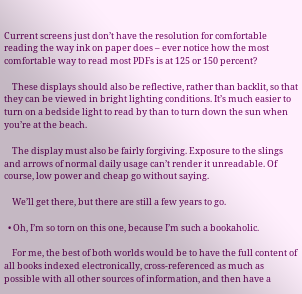Current screens just don’t have the resolution for comfortable reading the way ink on paper does – ever notice how the most comfortable way to read most PDFs is at 125 or 150 percent?

    These displays should also be reflective, rather than backlit, so that they can be viewed in bright lighting conditions. It’s much easier to turn on a bedside light to read by than to turn down the sun when you’re at the beach.

    The display must also be fairly forgiving. Exposure to the slings and arrows of normal daily usage can’t render it unreadable. Of course, low power and cheap go without saying.

    We’ll get there, but there are still a few years to go.

  • Oh, I’m so torn on this one, because I’m such a bookaholic.

    For me, the best of both worlds would be to have the full content of all books indexed electronically, cross-referenced as much as possible with all other sources of information, and then have a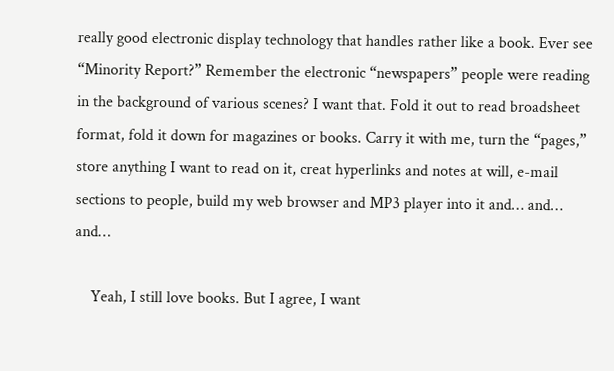really good electronic display technology that handles rather like a book. Ever see “Minority Report?” Remember the electronic “newspapers” people were reading in the background of various scenes? I want that. Fold it out to read broadsheet format, fold it down for magazines or books. Carry it with me, turn the “pages,” store anything I want to read on it, creat hyperlinks and notes at will, e-mail sections to people, build my web browser and MP3 player into it and… and… and…

    Yeah, I still love books. But I agree, I want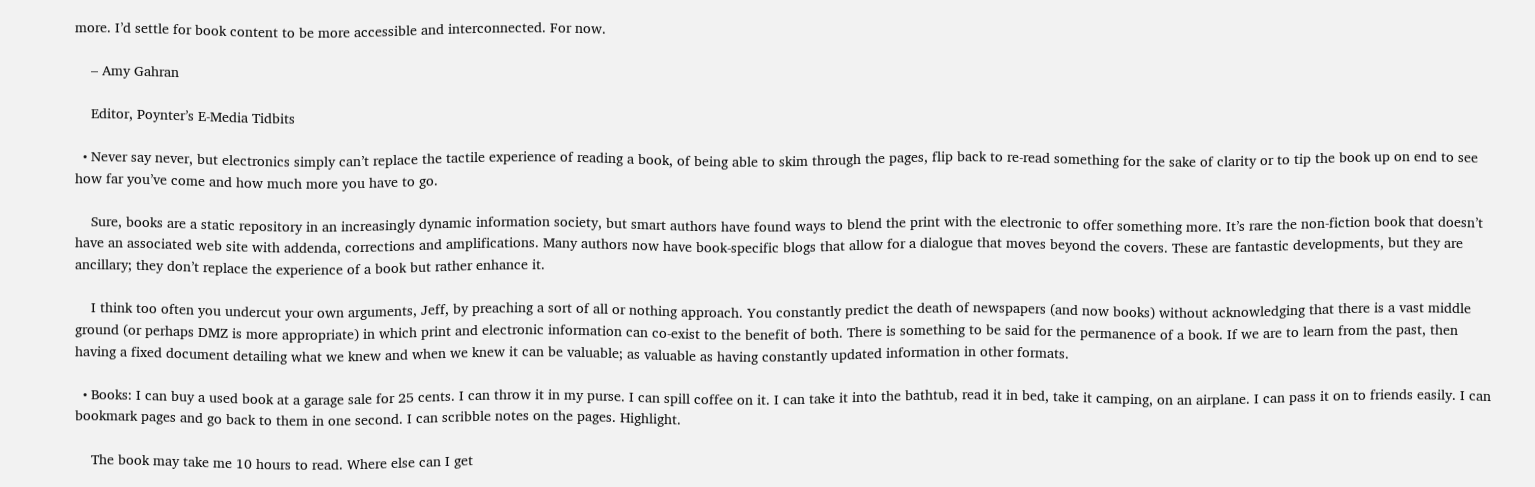more. I’d settle for book content to be more accessible and interconnected. For now.

    – Amy Gahran

    Editor, Poynter’s E-Media Tidbits

  • Never say never, but electronics simply can’t replace the tactile experience of reading a book, of being able to skim through the pages, flip back to re-read something for the sake of clarity or to tip the book up on end to see how far you’ve come and how much more you have to go.

    Sure, books are a static repository in an increasingly dynamic information society, but smart authors have found ways to blend the print with the electronic to offer something more. It’s rare the non-fiction book that doesn’t have an associated web site with addenda, corrections and amplifications. Many authors now have book-specific blogs that allow for a dialogue that moves beyond the covers. These are fantastic developments, but they are ancillary; they don’t replace the experience of a book but rather enhance it.

    I think too often you undercut your own arguments, Jeff, by preaching a sort of all or nothing approach. You constantly predict the death of newspapers (and now books) without acknowledging that there is a vast middle ground (or perhaps DMZ is more appropriate) in which print and electronic information can co-exist to the benefit of both. There is something to be said for the permanence of a book. If we are to learn from the past, then having a fixed document detailing what we knew and when we knew it can be valuable; as valuable as having constantly updated information in other formats.

  • Books: I can buy a used book at a garage sale for 25 cents. I can throw it in my purse. I can spill coffee on it. I can take it into the bathtub, read it in bed, take it camping, on an airplane. I can pass it on to friends easily. I can bookmark pages and go back to them in one second. I can scribble notes on the pages. Highlight.

    The book may take me 10 hours to read. Where else can I get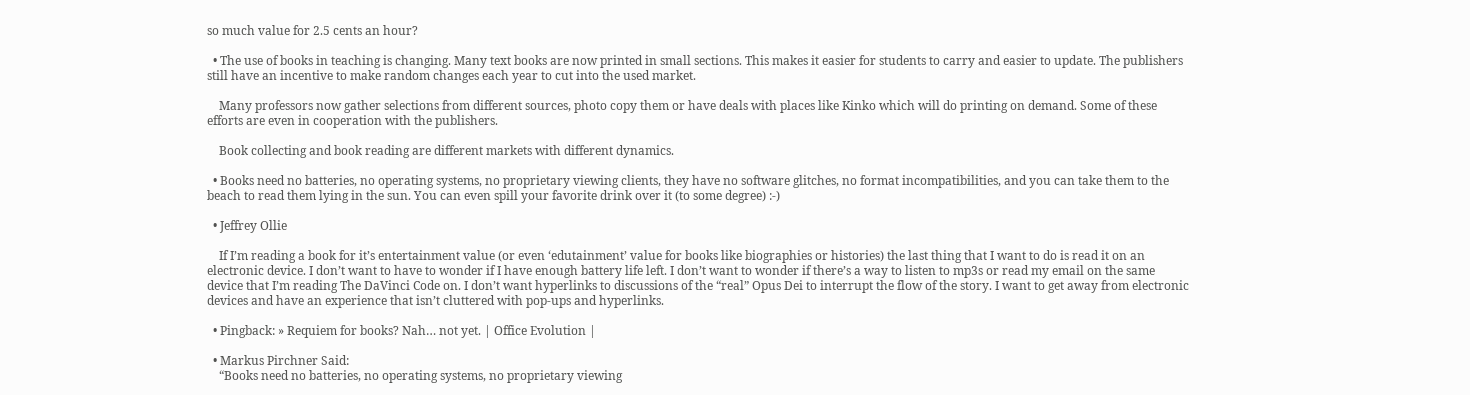so much value for 2.5 cents an hour?

  • The use of books in teaching is changing. Many text books are now printed in small sections. This makes it easier for students to carry and easier to update. The publishers still have an incentive to make random changes each year to cut into the used market.

    Many professors now gather selections from different sources, photo copy them or have deals with places like Kinko which will do printing on demand. Some of these efforts are even in cooperation with the publishers.

    Book collecting and book reading are different markets with different dynamics.

  • Books need no batteries, no operating systems, no proprietary viewing clients, they have no software glitches, no format incompatibilities, and you can take them to the beach to read them lying in the sun. You can even spill your favorite drink over it (to some degree) :-)

  • Jeffrey Ollie

    If I’m reading a book for it’s entertainment value (or even ‘edutainment’ value for books like biographies or histories) the last thing that I want to do is read it on an electronic device. I don’t want to have to wonder if I have enough battery life left. I don’t want to wonder if there’s a way to listen to mp3s or read my email on the same device that I’m reading The DaVinci Code on. I don’t want hyperlinks to discussions of the “real” Opus Dei to interrupt the flow of the story. I want to get away from electronic devices and have an experience that isn’t cluttered with pop-ups and hyperlinks.

  • Pingback: » Requiem for books? Nah… not yet. | Office Evolution |

  • Markus Pirchner Said:
    “Books need no batteries, no operating systems, no proprietary viewing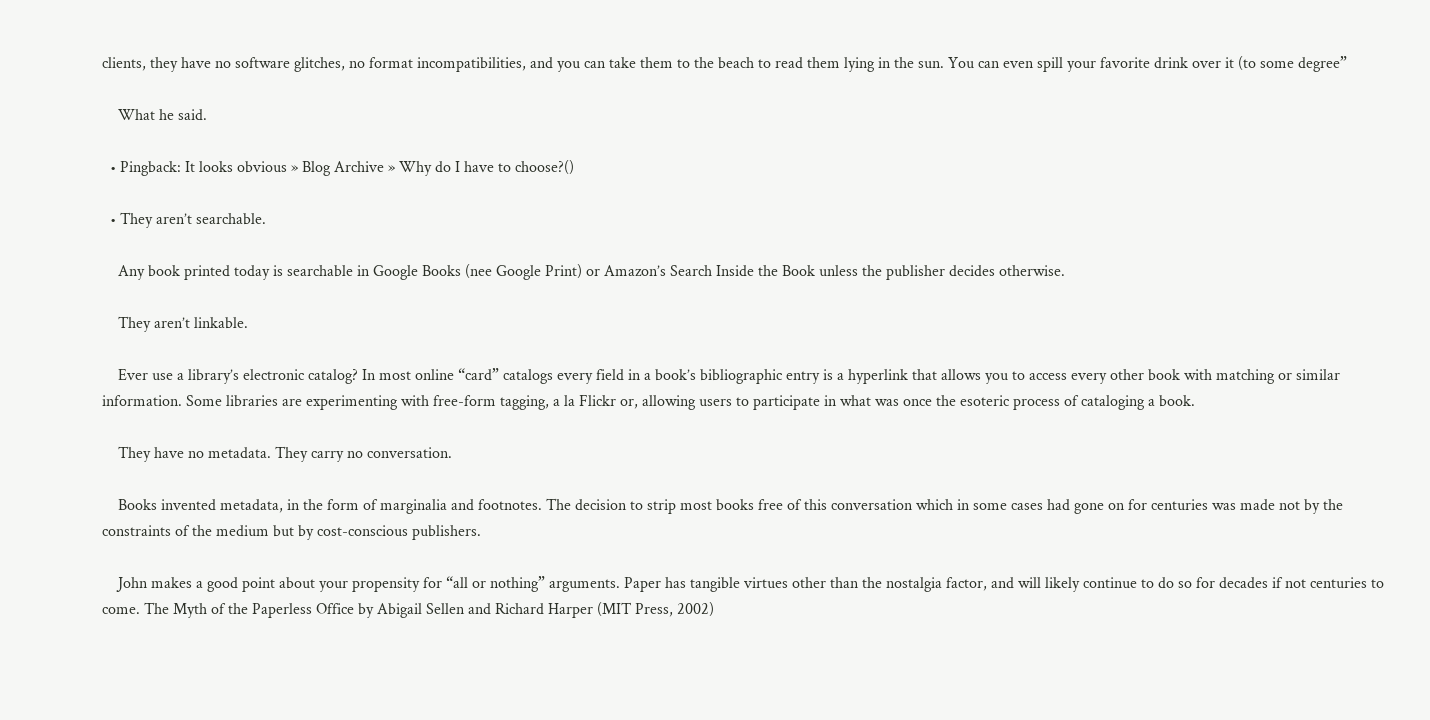clients, they have no software glitches, no format incompatibilities, and you can take them to the beach to read them lying in the sun. You can even spill your favorite drink over it (to some degree”

    What he said.

  • Pingback: It looks obvious » Blog Archive » Why do I have to choose?()

  • They aren’t searchable.

    Any book printed today is searchable in Google Books (nee Google Print) or Amazon’s Search Inside the Book unless the publisher decides otherwise.

    They aren’t linkable.

    Ever use a library’s electronic catalog? In most online “card” catalogs every field in a book’s bibliographic entry is a hyperlink that allows you to access every other book with matching or similar information. Some libraries are experimenting with free-form tagging, a la Flickr or, allowing users to participate in what was once the esoteric process of cataloging a book.

    They have no metadata. They carry no conversation.

    Books invented metadata, in the form of marginalia and footnotes. The decision to strip most books free of this conversation which in some cases had gone on for centuries was made not by the constraints of the medium but by cost-conscious publishers.

    John makes a good point about your propensity for “all or nothing” arguments. Paper has tangible virtues other than the nostalgia factor, and will likely continue to do so for decades if not centuries to come. The Myth of the Paperless Office by Abigail Sellen and Richard Harper (MIT Press, 2002)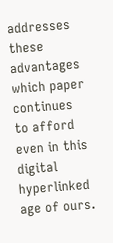addresses these advantages which paper continues to afford even in this digital hyperlinked age of ours.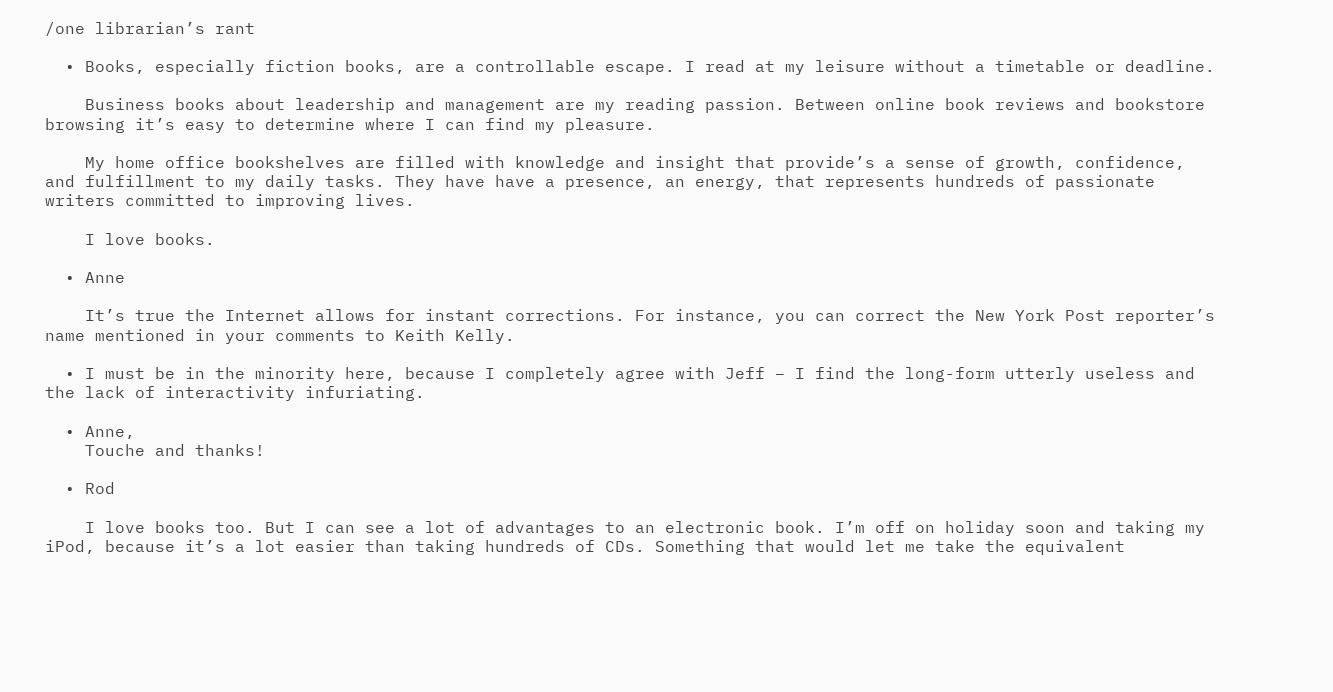/one librarian’s rant

  • Books, especially fiction books, are a controllable escape. I read at my leisure without a timetable or deadline.

    Business books about leadership and management are my reading passion. Between online book reviews and bookstore browsing it’s easy to determine where I can find my pleasure.

    My home office bookshelves are filled with knowledge and insight that provide’s a sense of growth, confidence, and fulfillment to my daily tasks. They have have a presence, an energy, that represents hundreds of passionate writers committed to improving lives.

    I love books.

  • Anne

    It’s true the Internet allows for instant corrections. For instance, you can correct the New York Post reporter’s name mentioned in your comments to Keith Kelly.

  • I must be in the minority here, because I completely agree with Jeff – I find the long-form utterly useless and the lack of interactivity infuriating.

  • Anne,
    Touche and thanks!

  • Rod

    I love books too. But I can see a lot of advantages to an electronic book. I’m off on holiday soon and taking my iPod, because it’s a lot easier than taking hundreds of CDs. Something that would let me take the equivalent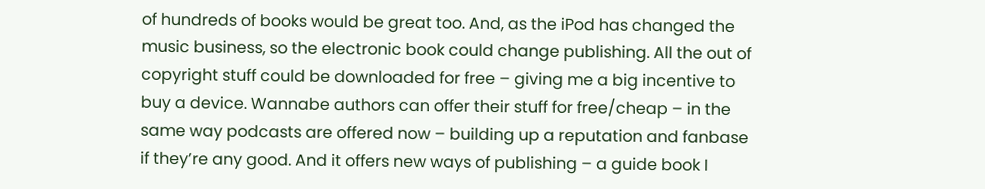of hundreds of books would be great too. And, as the iPod has changed the music business, so the electronic book could change publishing. All the out of copyright stuff could be downloaded for free – giving me a big incentive to buy a device. Wannabe authors can offer their stuff for free/cheap – in the same way podcasts are offered now – building up a reputation and fanbase if they’re any good. And it offers new ways of publishing – a guide book I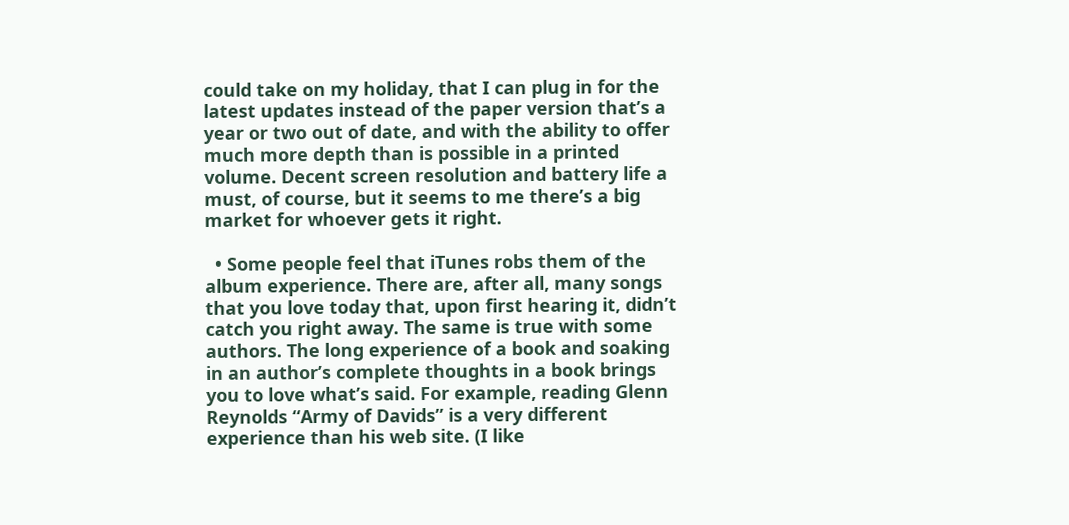could take on my holiday, that I can plug in for the latest updates instead of the paper version that’s a year or two out of date, and with the ability to offer much more depth than is possible in a printed volume. Decent screen resolution and battery life a must, of course, but it seems to me there’s a big market for whoever gets it right.

  • Some people feel that iTunes robs them of the album experience. There are, after all, many songs that you love today that, upon first hearing it, didn’t catch you right away. The same is true with some authors. The long experience of a book and soaking in an author’s complete thoughts in a book brings you to love what’s said. For example, reading Glenn Reynolds “Army of Davids” is a very different experience than his web site. (I like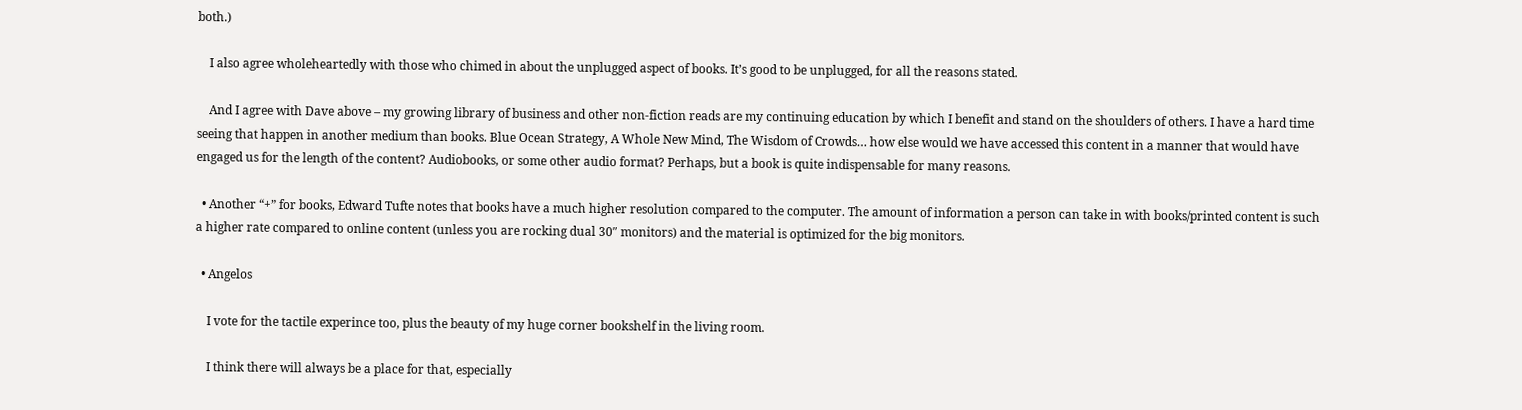both.)

    I also agree wholeheartedly with those who chimed in about the unplugged aspect of books. It’s good to be unplugged, for all the reasons stated.

    And I agree with Dave above – my growing library of business and other non-fiction reads are my continuing education by which I benefit and stand on the shoulders of others. I have a hard time seeing that happen in another medium than books. Blue Ocean Strategy, A Whole New Mind, The Wisdom of Crowds… how else would we have accessed this content in a manner that would have engaged us for the length of the content? Audiobooks, or some other audio format? Perhaps, but a book is quite indispensable for many reasons.

  • Another “+” for books, Edward Tufte notes that books have a much higher resolution compared to the computer. The amount of information a person can take in with books/printed content is such a higher rate compared to online content (unless you are rocking dual 30″ monitors) and the material is optimized for the big monitors.

  • Angelos

    I vote for the tactile experince too, plus the beauty of my huge corner bookshelf in the living room.

    I think there will always be a place for that, especially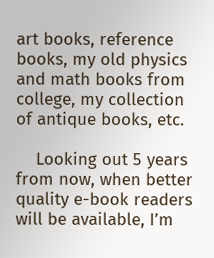art books, reference books, my old physics and math books from college, my collection of antique books, etc.

    Looking out 5 years from now, when better quality e-book readers will be available, I’m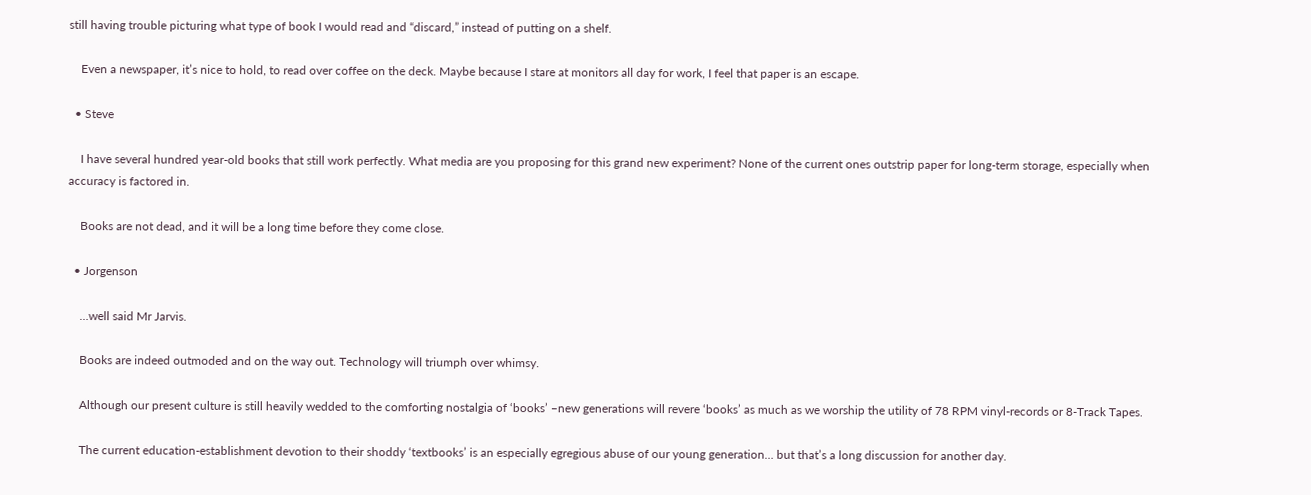still having trouble picturing what type of book I would read and “discard,” instead of putting on a shelf.

    Even a newspaper, it’s nice to hold, to read over coffee on the deck. Maybe because I stare at monitors all day for work, I feel that paper is an escape.

  • Steve

    I have several hundred year-old books that still work perfectly. What media are you proposing for this grand new experiment? None of the current ones outstrip paper for long-term storage, especially when accuracy is factored in.

    Books are not dead, and it will be a long time before they come close.

  • Jorgenson

    …well said Mr Jarvis.

    Books are indeed outmoded and on the way out. Technology will triumph over whimsy.

    Although our present culture is still heavily wedded to the comforting nostalgia of ‘books’ –new generations will revere ‘books’ as much as we worship the utility of 78 RPM vinyl-records or 8-Track Tapes.

    The current education-establishment devotion to their shoddy ‘textbooks’ is an especially egregious abuse of our young generation… but that’s a long discussion for another day.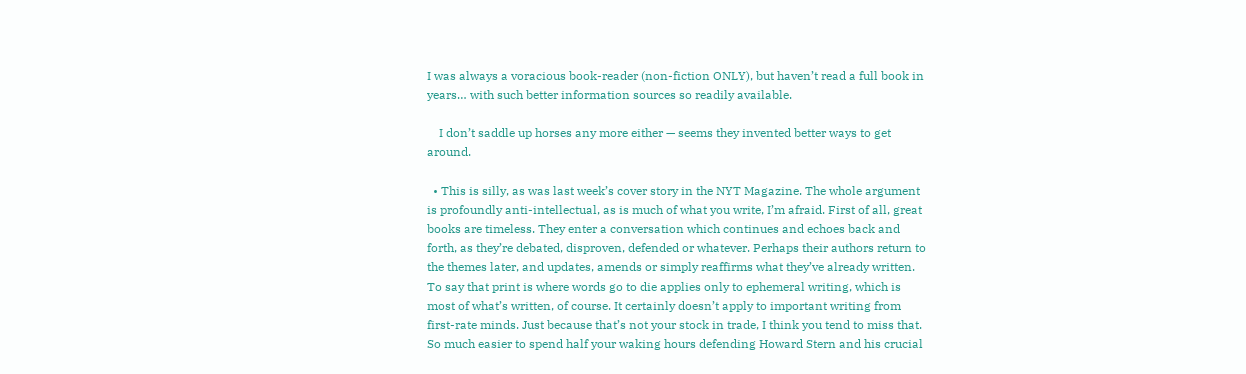I was always a voracious book-reader (non-fiction ONLY), but haven’t read a full book in years… with such better information sources so readily available.

    I don’t saddle up horses any more either — seems they invented better ways to get around.

  • This is silly, as was last week’s cover story in the NYT Magazine. The whole argument is profoundly anti-intellectual, as is much of what you write, I’m afraid. First of all, great books are timeless. They enter a conversation which continues and echoes back and forth, as they’re debated, disproven, defended or whatever. Perhaps their authors return to the themes later, and updates, amends or simply reaffirms what they’ve already written. To say that print is where words go to die applies only to ephemeral writing, which is most of what’s written, of course. It certainly doesn’t apply to important writing from first-rate minds. Just because that’s not your stock in trade, I think you tend to miss that. So much easier to spend half your waking hours defending Howard Stern and his crucial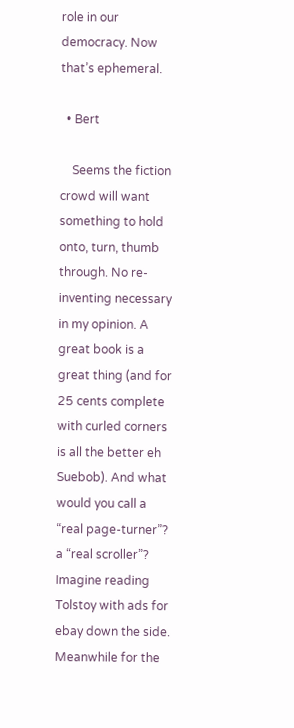role in our democracy. Now that’s ephemeral.

  • Bert

    Seems the fiction crowd will want something to hold onto, turn, thumb through. No re-inventing necessary in my opinion. A great book is a great thing (and for 25 cents complete with curled corners is all the better eh Suebob). And what would you call a “real page-turner”? a “real scroller”? Imagine reading Tolstoy with ads for ebay down the side. Meanwhile for the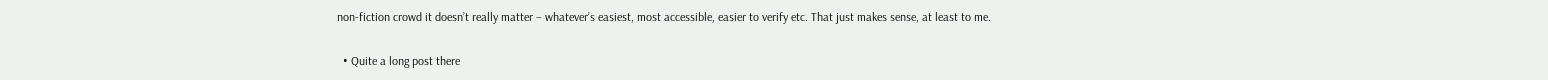non-fiction crowd it doesn’t really matter – whatever’s easiest, most accessible, easier to verify etc. That just makes sense, at least to me.

  • Quite a long post there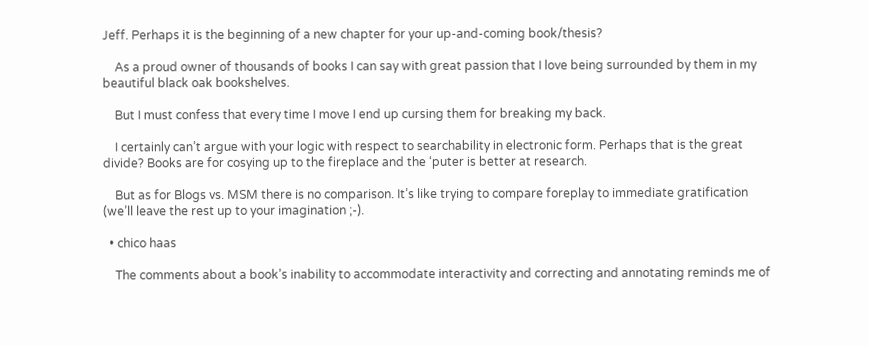Jeff. Perhaps it is the beginning of a new chapter for your up-and-coming book/thesis?

    As a proud owner of thousands of books I can say with great passion that I love being surrounded by them in my beautiful black oak bookshelves.

    But I must confess that every time I move I end up cursing them for breaking my back.

    I certainly can’t argue with your logic with respect to searchability in electronic form. Perhaps that is the great divide? Books are for cosying up to the fireplace and the ‘puter is better at research.

    But as for Blogs vs. MSM there is no comparison. It’s like trying to compare foreplay to immediate gratification (we’ll leave the rest up to your imagination ;-).

  • chico haas

    The comments about a book’s inability to accommodate interactivity and correcting and annotating reminds me of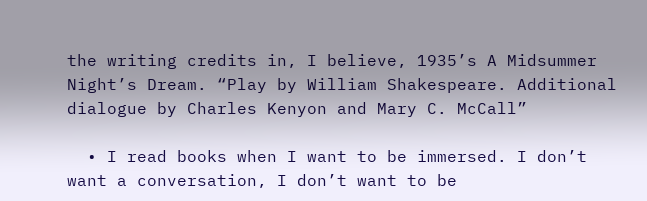the writing credits in, I believe, 1935’s A Midsummer Night’s Dream. “Play by William Shakespeare. Additional dialogue by Charles Kenyon and Mary C. McCall”

  • I read books when I want to be immersed. I don’t want a conversation, I don’t want to be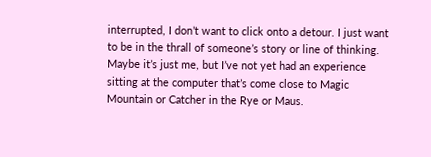interrupted, I don’t want to click onto a detour. I just want to be in the thrall of someone’s story or line of thinking. Maybe it’s just me, but I’ve not yet had an experience sitting at the computer that’s come close to Magic Mountain or Catcher in the Rye or Maus.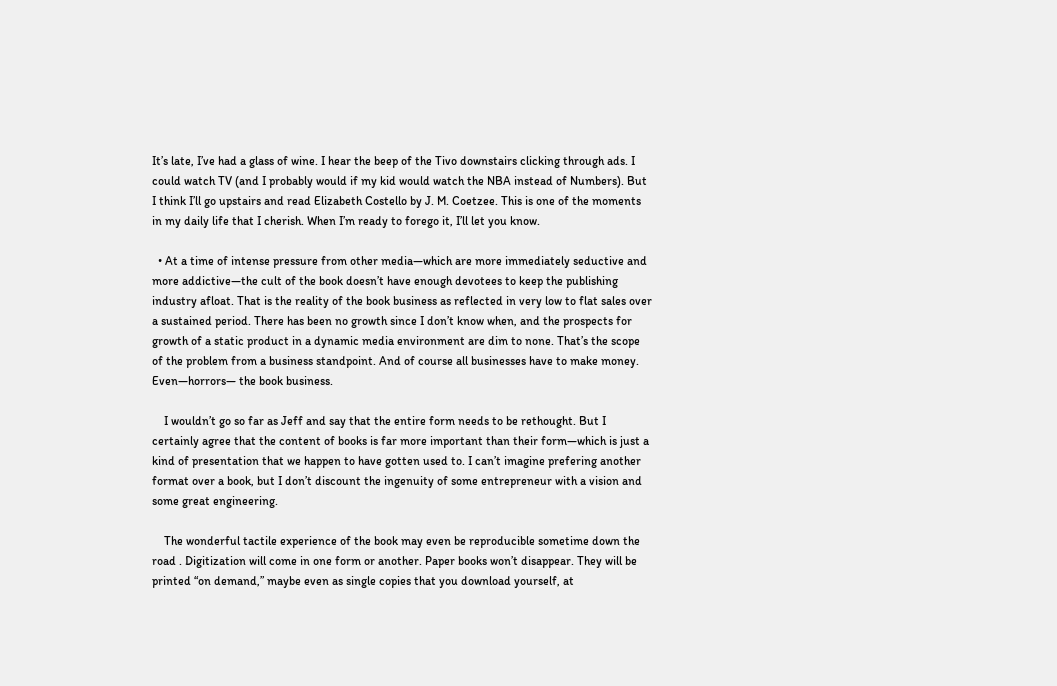It’s late, I’ve had a glass of wine. I hear the beep of the Tivo downstairs clicking through ads. I could watch TV (and I probably would if my kid would watch the NBA instead of Numbers). But I think I’ll go upstairs and read Elizabeth Costello by J. M. Coetzee. This is one of the moments in my daily life that I cherish. When I’m ready to forego it, I’ll let you know.

  • At a time of intense pressure from other media—which are more immediately seductive and more addictive—the cult of the book doesn’t have enough devotees to keep the publishing industry afloat. That is the reality of the book business as reflected in very low to flat sales over a sustained period. There has been no growth since I don’t know when, and the prospects for growth of a static product in a dynamic media environment are dim to none. That’s the scope of the problem from a business standpoint. And of course all businesses have to make money. Even—horrors— the book business.

    I wouldn’t go so far as Jeff and say that the entire form needs to be rethought. But I certainly agree that the content of books is far more important than their form—which is just a kind of presentation that we happen to have gotten used to. I can’t imagine prefering another format over a book, but I don’t discount the ingenuity of some entrepreneur with a vision and some great engineering.

    The wonderful tactile experience of the book may even be reproducible sometime down the road . Digitization will come in one form or another. Paper books won’t disappear. They will be printed “on demand,” maybe even as single copies that you download yourself, at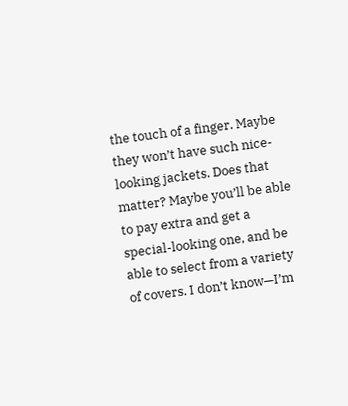the touch of a finger. Maybe they won’t have such nice-looking jackets. Does that matter? Maybe you’ll be able to pay extra and get a special-looking one, and be able to select from a variety of covers. I don’t know—I’m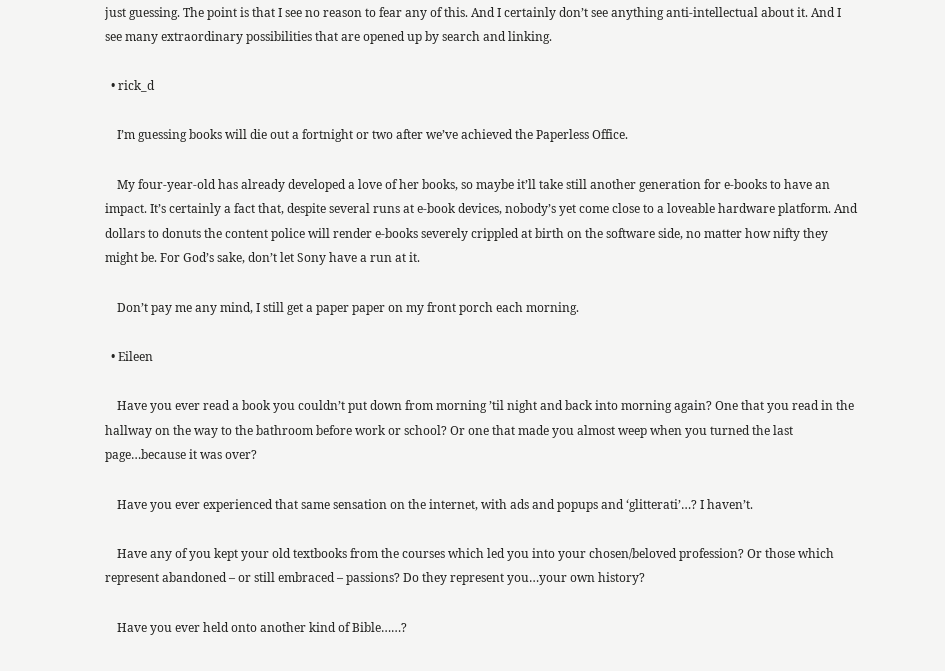just guessing. The point is that I see no reason to fear any of this. And I certainly don’t see anything anti-intellectual about it. And I see many extraordinary possibilities that are opened up by search and linking.

  • rick_d

    I’m guessing books will die out a fortnight or two after we’ve achieved the Paperless Office.

    My four-year-old has already developed a love of her books, so maybe it’ll take still another generation for e-books to have an impact. It’s certainly a fact that, despite several runs at e-book devices, nobody’s yet come close to a loveable hardware platform. And dollars to donuts the content police will render e-books severely crippled at birth on the software side, no matter how nifty they might be. For God’s sake, don’t let Sony have a run at it.

    Don’t pay me any mind, I still get a paper paper on my front porch each morning.

  • Eileen

    Have you ever read a book you couldn’t put down from morning ’til night and back into morning again? One that you read in the hallway on the way to the bathroom before work or school? Or one that made you almost weep when you turned the last page…because it was over?

    Have you ever experienced that same sensation on the internet, with ads and popups and ‘glitterati’…? I haven’t.

    Have any of you kept your old textbooks from the courses which led you into your chosen/beloved profession? Or those which represent abandoned – or still embraced – passions? Do they represent you…your own history?

    Have you ever held onto another kind of Bible……?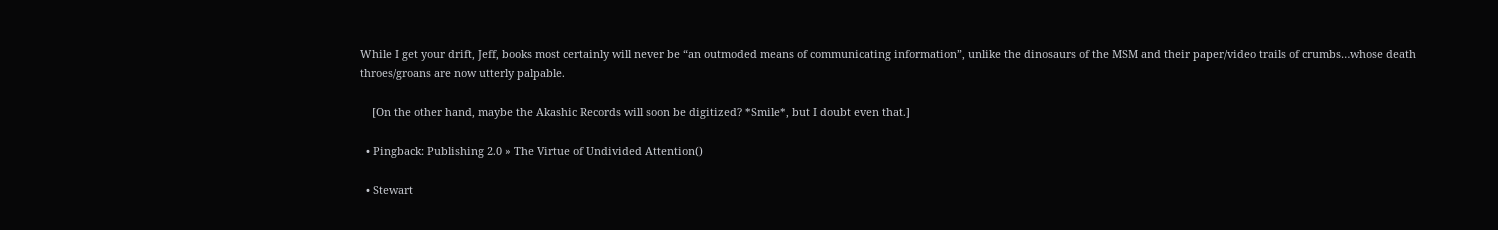While I get your drift, Jeff, books most certainly will never be “an outmoded means of communicating information”, unlike the dinosaurs of the MSM and their paper/video trails of crumbs…whose death throes/groans are now utterly palpable.

    [On the other hand, maybe the Akashic Records will soon be digitized? *Smile*, but I doubt even that.]

  • Pingback: Publishing 2.0 » The Virtue of Undivided Attention()

  • Stewart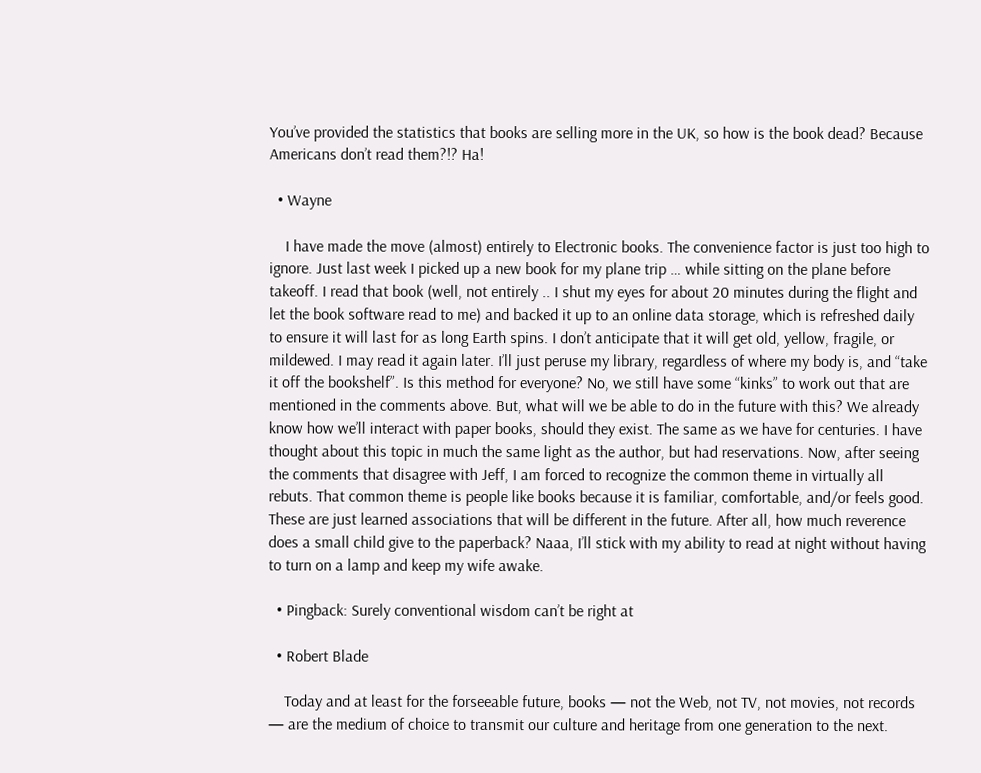You’ve provided the statistics that books are selling more in the UK, so how is the book dead? Because Americans don’t read them?!? Ha!

  • Wayne

    I have made the move (almost) entirely to Electronic books. The convenience factor is just too high to ignore. Just last week I picked up a new book for my plane trip … while sitting on the plane before takeoff. I read that book (well, not entirely .. I shut my eyes for about 20 minutes during the flight and let the book software read to me) and backed it up to an online data storage, which is refreshed daily to ensure it will last for as long Earth spins. I don’t anticipate that it will get old, yellow, fragile, or mildewed. I may read it again later. I’ll just peruse my library, regardless of where my body is, and “take it off the bookshelf”. Is this method for everyone? No, we still have some “kinks” to work out that are mentioned in the comments above. But, what will we be able to do in the future with this? We already know how we’ll interact with paper books, should they exist. The same as we have for centuries. I have thought about this topic in much the same light as the author, but had reservations. Now, after seeing the comments that disagree with Jeff, I am forced to recognize the common theme in virtually all rebuts. That common theme is people like books because it is familiar, comfortable, and/or feels good. These are just learned associations that will be different in the future. After all, how much reverence does a small child give to the paperback? Naaa, I’ll stick with my ability to read at night without having to turn on a lamp and keep my wife awake.

  • Pingback: Surely conventional wisdom can’t be right at

  • Robert Blade

    Today and at least for the forseeable future, books — not the Web, not TV, not movies, not records — are the medium of choice to transmit our culture and heritage from one generation to the next.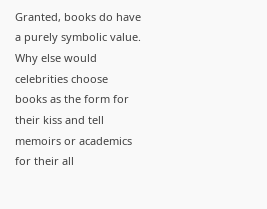Granted, books do have a purely symbolic value. Why else would celebrities choose books as the form for their kiss and tell memoirs or academics for their all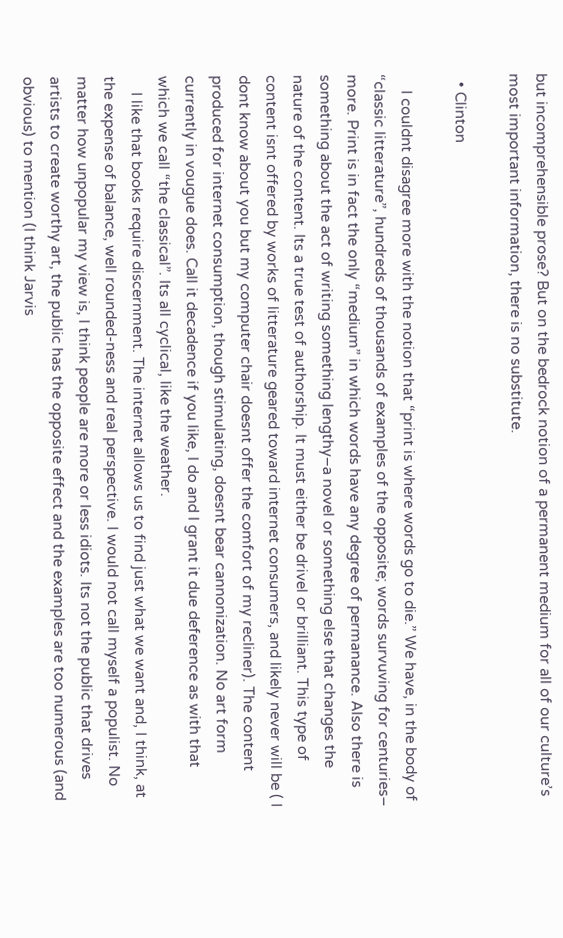but incomprehensible prose? But on the bedrock notion of a permanent medium for all of our culture’s most important information, there is no substitute.

  • Clinton

    I couldnt disagree more with the notion that “print is where words go to die.” We have, in the body of “classic litterature”, hundreds of thousands of examples of the opposite; words survuving for centuries– more. Print is in fact the only “medium” in which words have any degree of permanance. Also there is something about the act of writing something lengthy–a novel or something else that changes the nature of the content. Its a true test of authorship. It must either be drivel or brilliant. This type of content isnt offered by works of litterature geared toward internet consumers, and likely never will be ( I dont know about you but my computer chair doesnt offer the comfort of my recliner). The content produced for internet consumption, though stimulating, doesnt bear cannonization. No art form currently in vougue does. Call it decadence if you like, I do and I grant it due deference as with that which we call “the classical”. Its all cyclical, like the weather.
    I like that books require discernment. The internet allows us to find just what we want and, I think, at the expense of balance, well rounded-ness and real perspective. I would not call myself a populist. No matter how unpopular my view is, I think people are more or less idiots. Its not the public that drives artists to create worthy art, the public has the opposite effect and the examples are too numerous (and obvious) to mention (I think Jarvis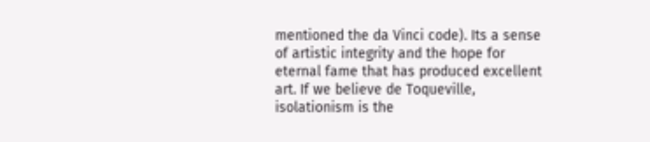mentioned the da Vinci code). Its a sense of artistic integrity and the hope for eternal fame that has produced excellent art. If we believe de Toqueville, isolationism is the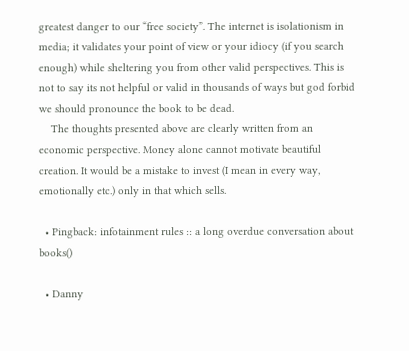greatest danger to our “free society”. The internet is isolationism in media; it validates your point of view or your idiocy (if you search enough) while sheltering you from other valid perspectives. This is not to say its not helpful or valid in thousands of ways but god forbid we should pronounce the book to be dead.
    The thoughts presented above are clearly written from an economic perspective. Money alone cannot motivate beautiful creation. It would be a mistake to invest (I mean in every way, emotionally etc.) only in that which sells.

  • Pingback: infotainment rules :: a long overdue conversation about books()

  • Danny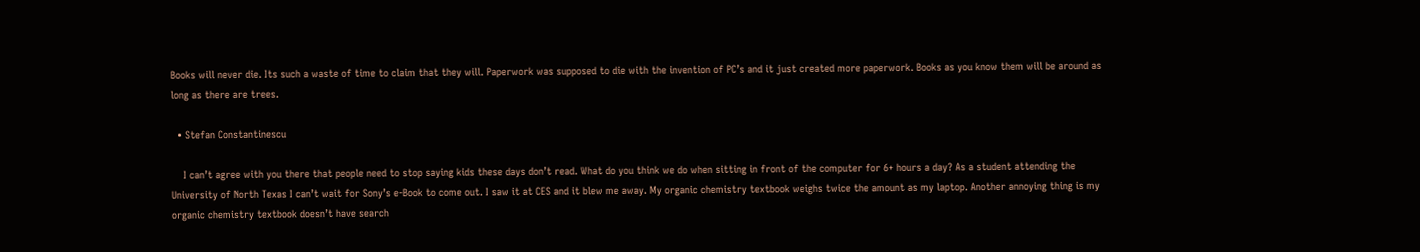Books will never die. Its such a waste of time to claim that they will. Paperwork was supposed to die with the invention of PC’s and it just created more paperwork. Books as you know them will be around as long as there are trees.

  • Stefan Constantinescu

    I can’t agree with you there that people need to stop saying kids these days don’t read. What do you think we do when sitting in front of the computer for 6+ hours a day? As a student attending the University of North Texas I can’t wait for Sony’s e-Book to come out. I saw it at CES and it blew me away. My organic chemistry textbook weighs twice the amount as my laptop. Another annoying thing is my organic chemistry textbook doesn’t have search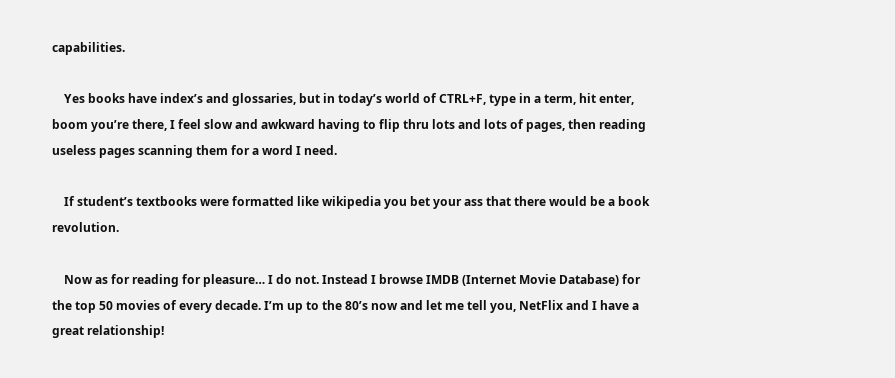capabilities.

    Yes books have index’s and glossaries, but in today’s world of CTRL+F, type in a term, hit enter, boom you’re there, I feel slow and awkward having to flip thru lots and lots of pages, then reading useless pages scanning them for a word I need.

    If student’s textbooks were formatted like wikipedia you bet your ass that there would be a book revolution.

    Now as for reading for pleasure… I do not. Instead I browse IMDB (Internet Movie Database) for the top 50 movies of every decade. I’m up to the 80’s now and let me tell you, NetFlix and I have a great relationship!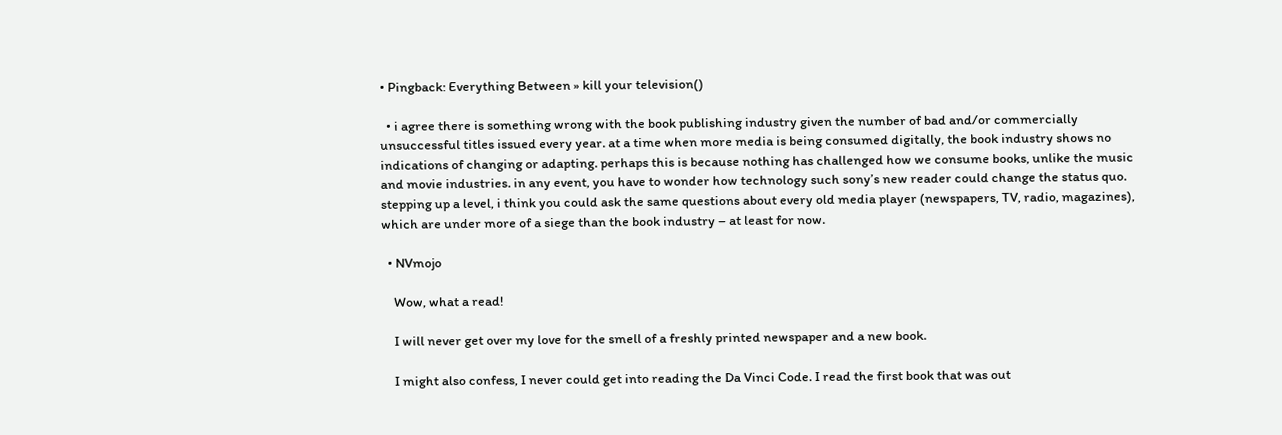• Pingback: Everything Between » kill your television()

  • i agree there is something wrong with the book publishing industry given the number of bad and/or commercially unsuccessful titles issued every year. at a time when more media is being consumed digitally, the book industry shows no indications of changing or adapting. perhaps this is because nothing has challenged how we consume books, unlike the music and movie industries. in any event, you have to wonder how technology such sony’s new reader could change the status quo. stepping up a level, i think you could ask the same questions about every old media player (newspapers, TV, radio, magazines), which are under more of a siege than the book industry – at least for now.

  • NVmojo

    Wow, what a read!

    I will never get over my love for the smell of a freshly printed newspaper and a new book.

    I might also confess, I never could get into reading the Da Vinci Code. I read the first book that was out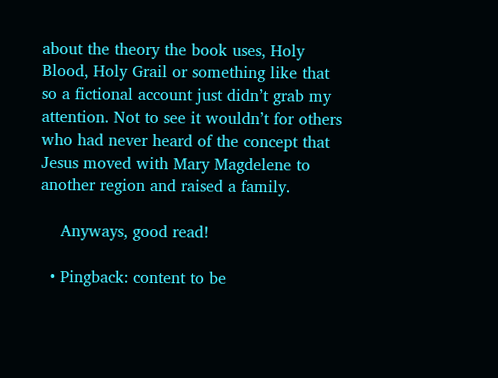about the theory the book uses, Holy Blood, Holy Grail or something like that so a fictional account just didn’t grab my attention. Not to see it wouldn’t for others who had never heard of the concept that Jesus moved with Mary Magdelene to another region and raised a family.

    Anyways, good read!

  • Pingback: content to be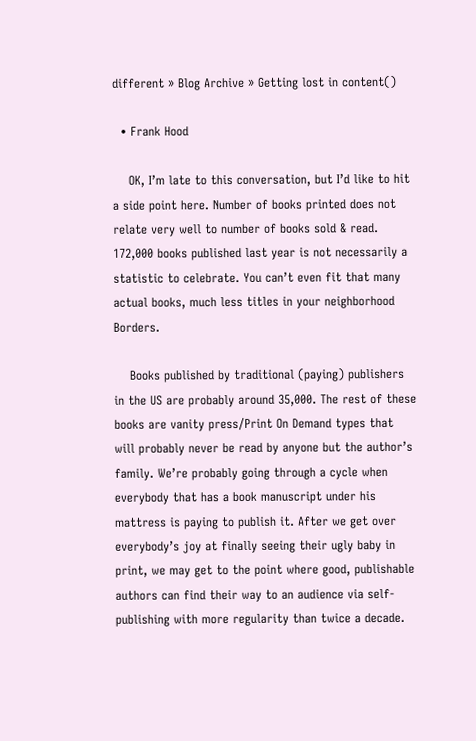different » Blog Archive » Getting lost in content()

  • Frank Hood

    OK, I’m late to this conversation, but I’d like to hit a side point here. Number of books printed does not relate very well to number of books sold & read. 172,000 books published last year is not necessarily a statistic to celebrate. You can’t even fit that many actual books, much less titles in your neighborhood Borders.

    Books published by traditional (paying) publishers in the US are probably around 35,000. The rest of these books are vanity press/Print On Demand types that will probably never be read by anyone but the author’s family. We’re probably going through a cycle when everybody that has a book manuscript under his mattress is paying to publish it. After we get over everybody’s joy at finally seeing their ugly baby in print, we may get to the point where good, publishable authors can find their way to an audience via self-publishing with more regularity than twice a decade.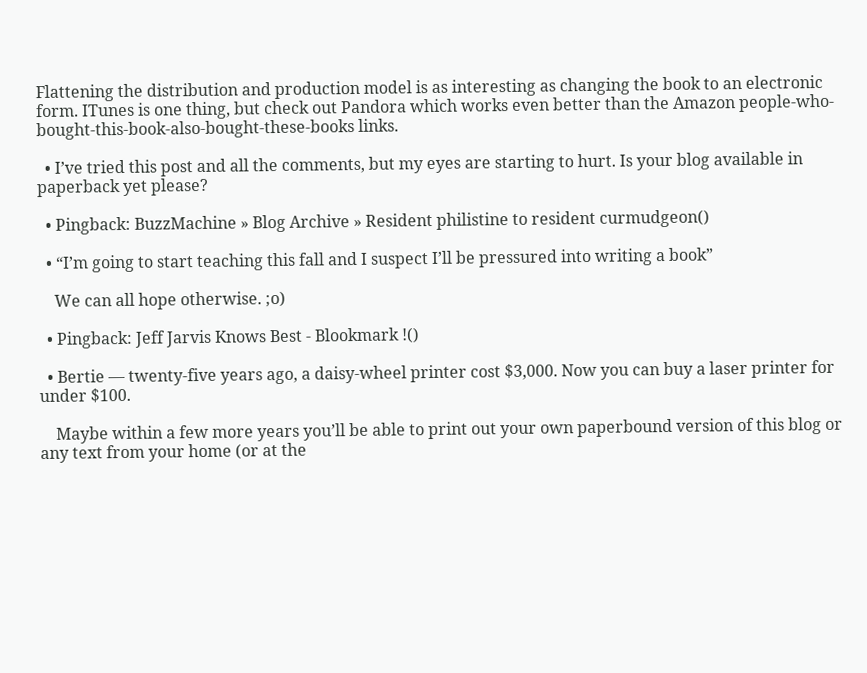Flattening the distribution and production model is as interesting as changing the book to an electronic form. ITunes is one thing, but check out Pandora which works even better than the Amazon people-who-bought-this-book-also-bought-these-books links.

  • I’ve tried this post and all the comments, but my eyes are starting to hurt. Is your blog available in paperback yet please?

  • Pingback: BuzzMachine » Blog Archive » Resident philistine to resident curmudgeon()

  • “I’m going to start teaching this fall and I suspect I’ll be pressured into writing a book”

    We can all hope otherwise. ;o)

  • Pingback: Jeff Jarvis Knows Best - Blookmark !()

  • Bertie — twenty-five years ago, a daisy-wheel printer cost $3,000. Now you can buy a laser printer for under $100.

    Maybe within a few more years you’ll be able to print out your own paperbound version of this blog or any text from your home (or at the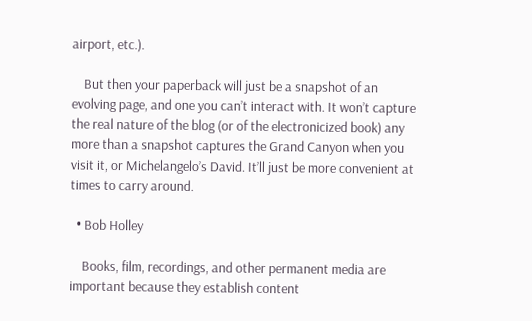airport, etc.).

    But then your paperback will just be a snapshot of an evolving page, and one you can’t interact with. It won’t capture the real nature of the blog (or of the electronicized book) any more than a snapshot captures the Grand Canyon when you visit it, or Michelangelo’s David. It’ll just be more convenient at times to carry around.

  • Bob Holley

    Books, film, recordings, and other permanent media are important because they establish content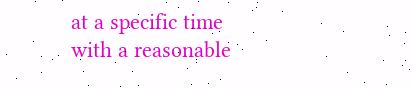at a specific time with a reasonable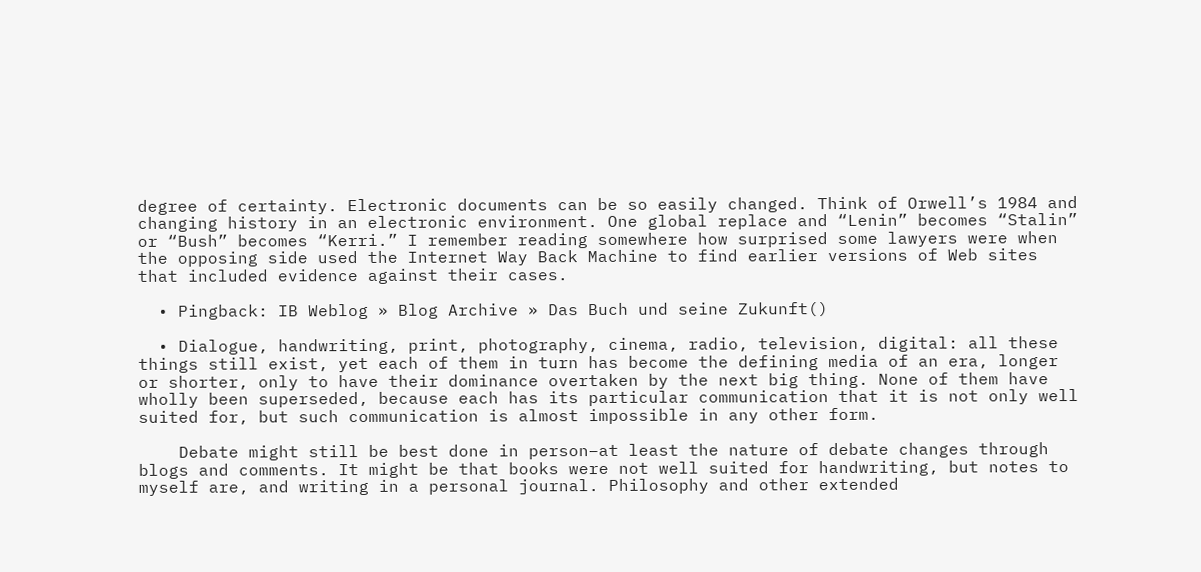degree of certainty. Electronic documents can be so easily changed. Think of Orwell’s 1984 and changing history in an electronic environment. One global replace and “Lenin” becomes “Stalin” or “Bush” becomes “Kerri.” I remember reading somewhere how surprised some lawyers were when the opposing side used the Internet Way Back Machine to find earlier versions of Web sites that included evidence against their cases.

  • Pingback: IB Weblog » Blog Archive » Das Buch und seine Zukunft()

  • Dialogue, handwriting, print, photography, cinema, radio, television, digital: all these things still exist, yet each of them in turn has become the defining media of an era, longer or shorter, only to have their dominance overtaken by the next big thing. None of them have wholly been superseded, because each has its particular communication that it is not only well suited for, but such communication is almost impossible in any other form.

    Debate might still be best done in person–at least the nature of debate changes through blogs and comments. It might be that books were not well suited for handwriting, but notes to myself are, and writing in a personal journal. Philosophy and other extended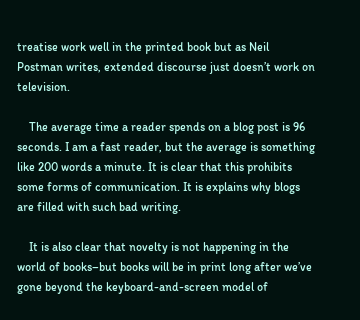treatise work well in the printed book but as Neil Postman writes, extended discourse just doesn’t work on television.

    The average time a reader spends on a blog post is 96 seconds. I am a fast reader, but the average is something like 200 words a minute. It is clear that this prohibits some forms of communication. It is explains why blogs are filled with such bad writing.

    It is also clear that novelty is not happening in the world of books–but books will be in print long after we’ve gone beyond the keyboard-and-screen model of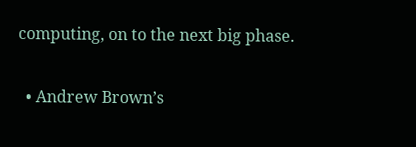computing, on to the next big phase.

  • Andrew Brown’s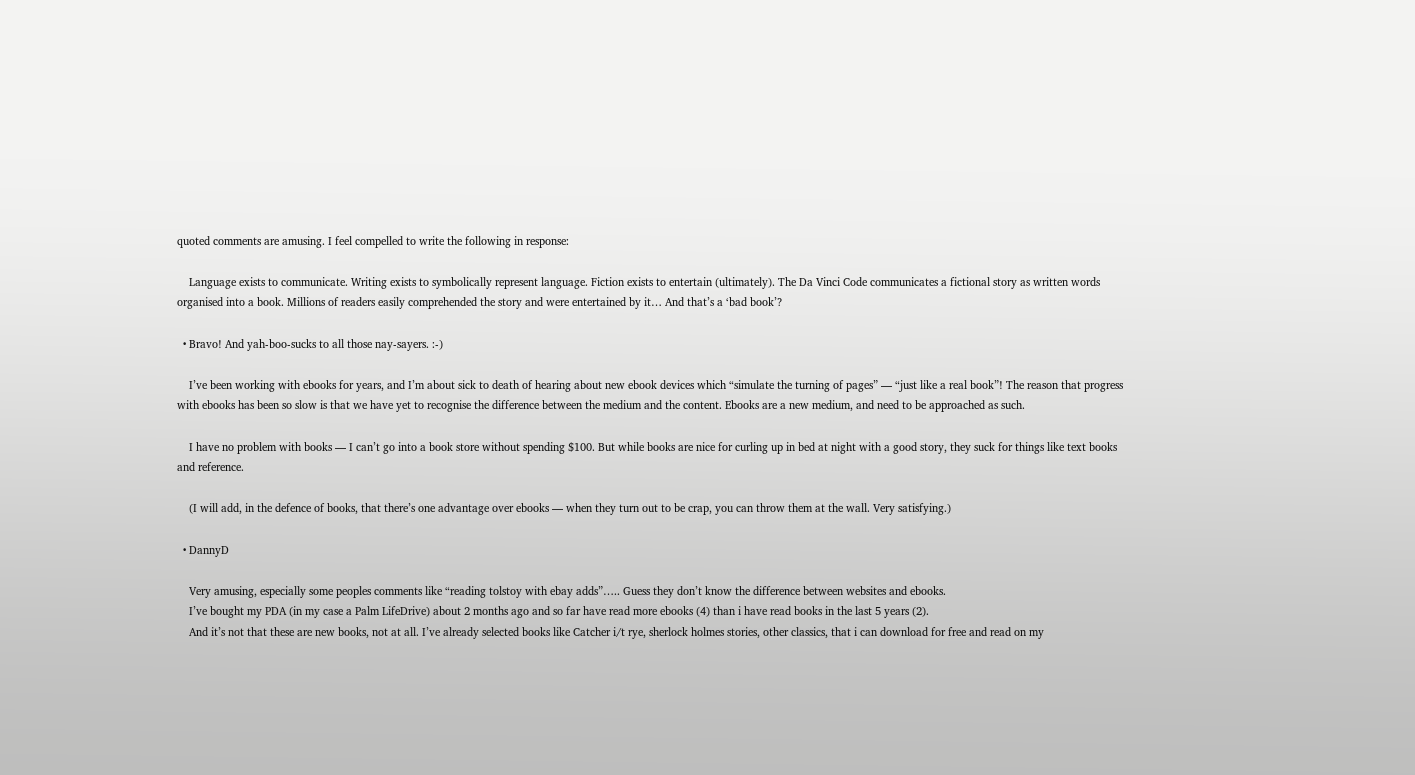quoted comments are amusing. I feel compelled to write the following in response:

    Language exists to communicate. Writing exists to symbolically represent language. Fiction exists to entertain (ultimately). The Da Vinci Code communicates a fictional story as written words organised into a book. Millions of readers easily comprehended the story and were entertained by it… And that’s a ‘bad book’?

  • Bravo! And yah-boo-sucks to all those nay-sayers. :-)

    I’ve been working with ebooks for years, and I’m about sick to death of hearing about new ebook devices which “simulate the turning of pages” — “just like a real book”! The reason that progress with ebooks has been so slow is that we have yet to recognise the difference between the medium and the content. Ebooks are a new medium, and need to be approached as such.

    I have no problem with books — I can’t go into a book store without spending $100. But while books are nice for curling up in bed at night with a good story, they suck for things like text books and reference.

    (I will add, in the defence of books, that there’s one advantage over ebooks — when they turn out to be crap, you can throw them at the wall. Very satisfying.)

  • DannyD

    Very amusing, especially some peoples comments like “reading tolstoy with ebay adds”….. Guess they don’t know the difference between websites and ebooks.
    I’ve bought my PDA (in my case a Palm LifeDrive) about 2 months ago and so far have read more ebooks (4) than i have read books in the last 5 years (2).
    And it’s not that these are new books, not at all. I’ve already selected books like Catcher i/t rye, sherlock holmes stories, other classics, that i can download for free and read on my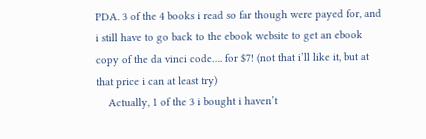PDA. 3 of the 4 books i read so far though were payed for, and i still have to go back to the ebook website to get an ebook copy of the da vinci code…. for $7! (not that i’ll like it, but at that price i can at least try)
    Actually, 1 of the 3 i bought i haven’t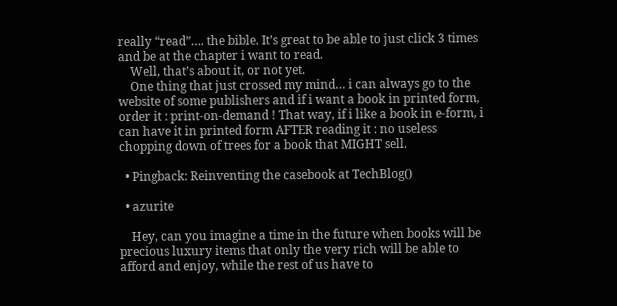really “read”…. the bible. It’s great to be able to just click 3 times and be at the chapter i want to read.
    Well, that’s about it, or not yet.
    One thing that just crossed my mind… i can always go to the website of some publishers and if i want a book in printed form, order it : print-on-demand ! That way, if i like a book in e-form, i can have it in printed form AFTER reading it : no useless chopping down of trees for a book that MIGHT sell.

  • Pingback: Reinventing the casebook at TechBlog()

  • azurite

    Hey, can you imagine a time in the future when books will be precious luxury items that only the very rich will be able to afford and enjoy, while the rest of us have to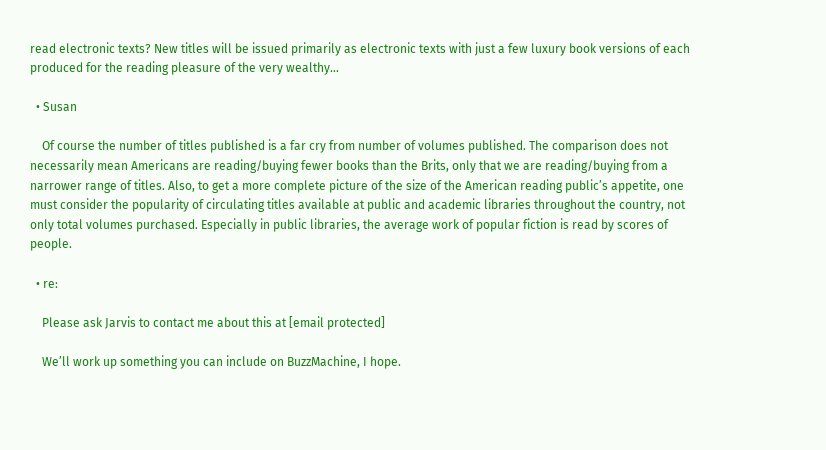read electronic texts? New titles will be issued primarily as electronic texts with just a few luxury book versions of each produced for the reading pleasure of the very wealthy…

  • Susan

    Of course the number of titles published is a far cry from number of volumes published. The comparison does not necessarily mean Americans are reading/buying fewer books than the Brits, only that we are reading/buying from a narrower range of titles. Also, to get a more complete picture of the size of the American reading public’s appetite, one must consider the popularity of circulating titles available at public and academic libraries throughout the country, not only total volumes purchased. Especially in public libraries, the average work of popular fiction is read by scores of people.

  • re:

    Please ask Jarvis to contact me about this at [email protected]

    We’ll work up something you can include on BuzzMachine, I hope.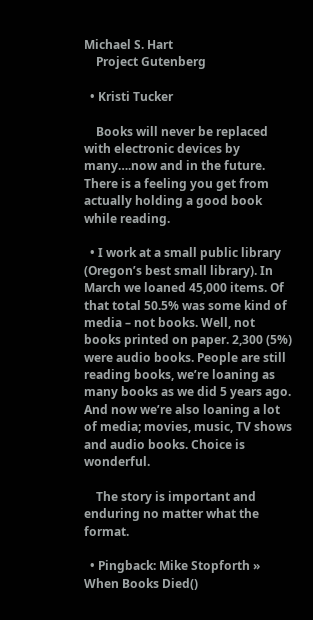Michael S. Hart
    Project Gutenberg

  • Kristi Tucker

    Books will never be replaced with electronic devices by many….now and in the future. There is a feeling you get from actually holding a good book while reading.

  • I work at a small public library (Oregon’s best small library). In March we loaned 45,000 items. Of that total 50.5% was some kind of media – not books. Well, not books printed on paper. 2,300 (5%) were audio books. People are still reading books, we’re loaning as many books as we did 5 years ago. And now we’re also loaning a lot of media; movies, music, TV shows and audio books. Choice is wonderful.

    The story is important and enduring no matter what the format.

  • Pingback: Mike Stopforth » When Books Died()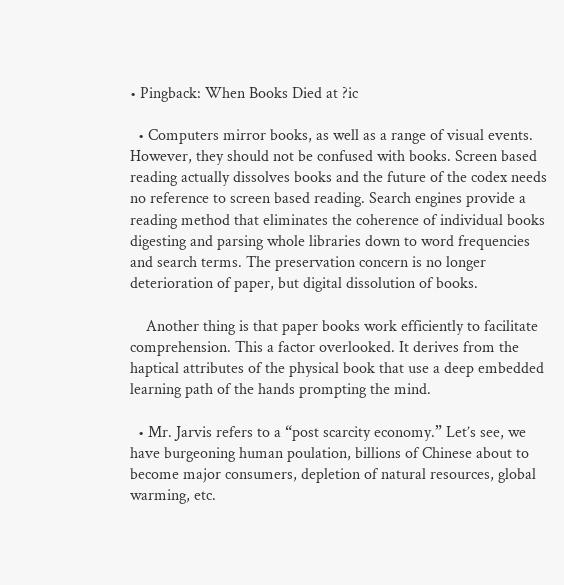• Pingback: When Books Died at ?ic

  • Computers mirror books, as well as a range of visual events. However, they should not be confused with books. Screen based reading actually dissolves books and the future of the codex needs no reference to screen based reading. Search engines provide a reading method that eliminates the coherence of individual books digesting and parsing whole libraries down to word frequencies and search terms. The preservation concern is no longer deterioration of paper, but digital dissolution of books.

    Another thing is that paper books work efficiently to facilitate comprehension. This a factor overlooked. It derives from the haptical attributes of the physical book that use a deep embedded learning path of the hands prompting the mind.

  • Mr. Jarvis refers to a “post scarcity economy.” Let’s see, we have burgeoning human poulation, billions of Chinese about to become major consumers, depletion of natural resources, global warming, etc.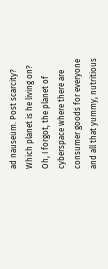ad nauseum. Post scarcity? Which planet is he living on? Oh, I forgot, the planet of cyberspace where there are consumer goods for everyone and all that yummy, nutritious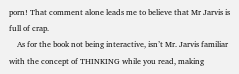porn! That comment alone leads me to believe that Mr Jarvis is full of crap.
    As for the book not being interactive, isn’t Mr. Jarvis familiar with the concept of THINKING while you read, making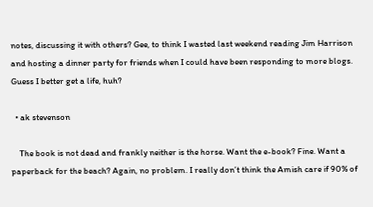notes, discussing it with others? Gee, to think I wasted last weekend reading Jim Harrison and hosting a dinner party for friends when I could have been responding to more blogs. Guess I better get a life, huh?

  • ak stevenson

    The book is not dead and frankly neither is the horse. Want the e-book? Fine. Want a paperback for the beach? Again, no problem. I really don’t think the Amish care if 90% of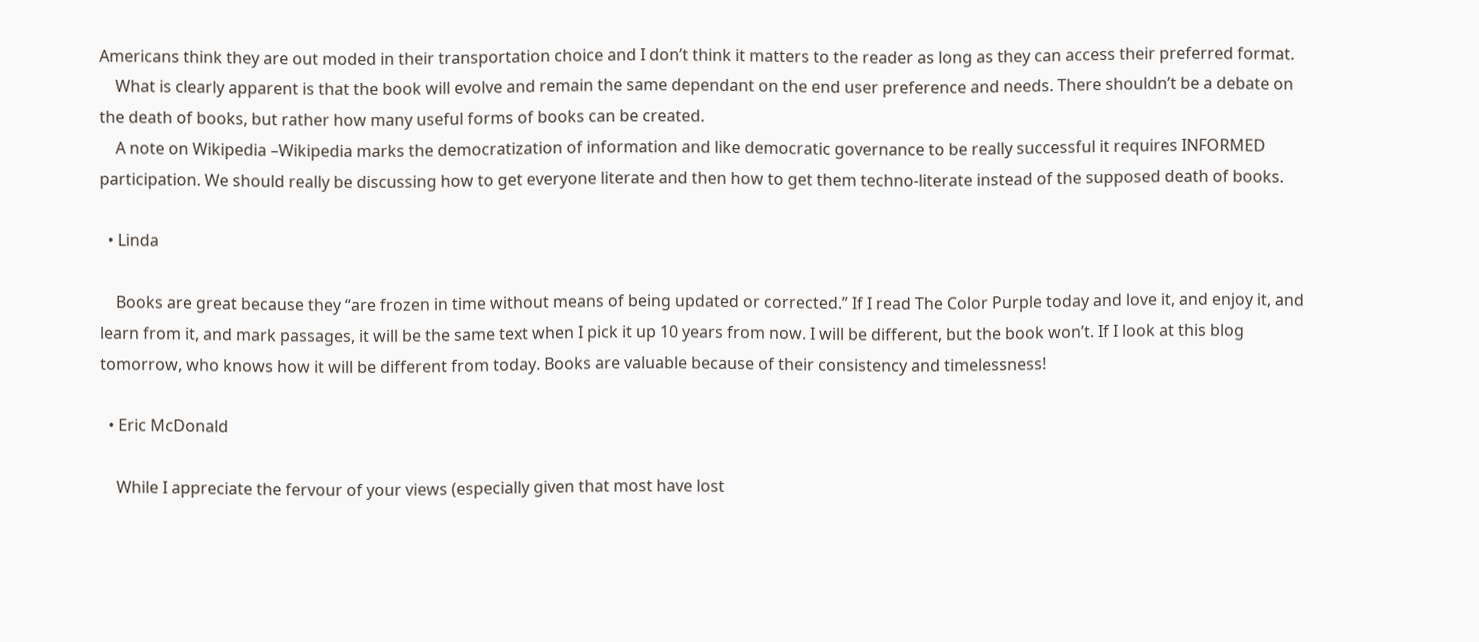Americans think they are out moded in their transportation choice and I don’t think it matters to the reader as long as they can access their preferred format.
    What is clearly apparent is that the book will evolve and remain the same dependant on the end user preference and needs. There shouldn’t be a debate on the death of books, but rather how many useful forms of books can be created.
    A note on Wikipedia –Wikipedia marks the democratization of information and like democratic governance to be really successful it requires INFORMED participation. We should really be discussing how to get everyone literate and then how to get them techno-literate instead of the supposed death of books.

  • Linda

    Books are great because they “are frozen in time without means of being updated or corrected.” If I read The Color Purple today and love it, and enjoy it, and learn from it, and mark passages, it will be the same text when I pick it up 10 years from now. I will be different, but the book won’t. If I look at this blog tomorrow, who knows how it will be different from today. Books are valuable because of their consistency and timelessness!

  • Eric McDonald

    While I appreciate the fervour of your views (especially given that most have lost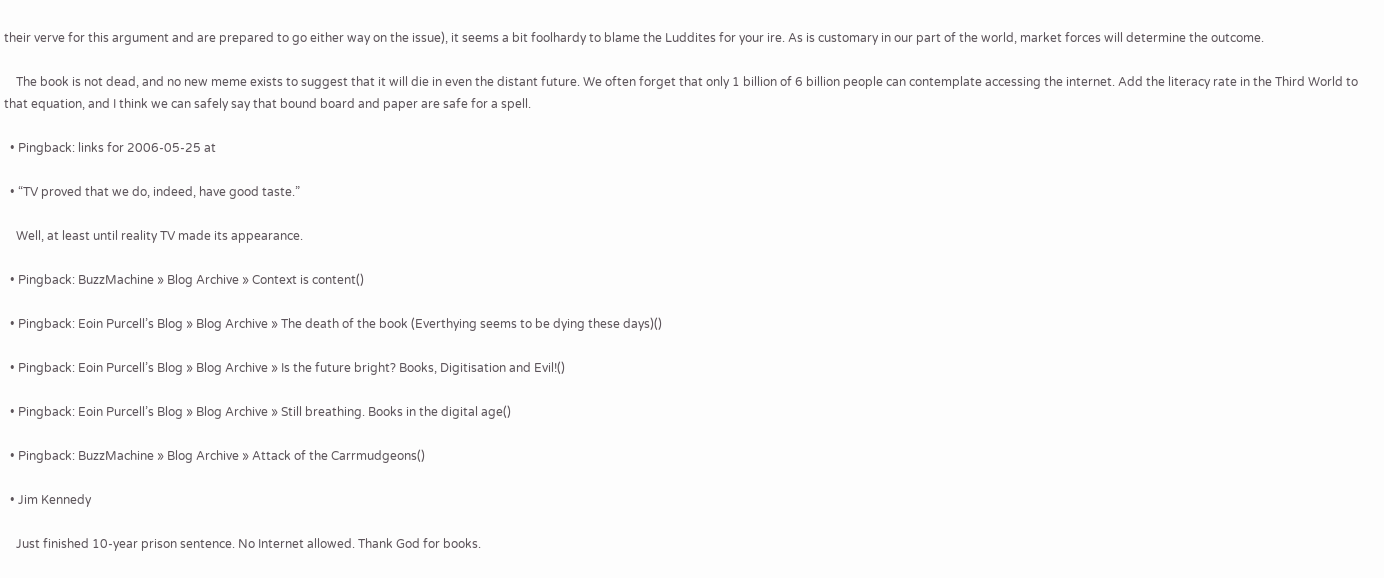their verve for this argument and are prepared to go either way on the issue), it seems a bit foolhardy to blame the Luddites for your ire. As is customary in our part of the world, market forces will determine the outcome.

    The book is not dead, and no new meme exists to suggest that it will die in even the distant future. We often forget that only 1 billion of 6 billion people can contemplate accessing the internet. Add the literacy rate in the Third World to that equation, and I think we can safely say that bound board and paper are safe for a spell.

  • Pingback: links for 2006-05-25 at

  • “TV proved that we do, indeed, have good taste.”

    Well, at least until reality TV made its appearance.

  • Pingback: BuzzMachine » Blog Archive » Context is content()

  • Pingback: Eoin Purcell’s Blog » Blog Archive » The death of the book (Everthying seems to be dying these days)()

  • Pingback: Eoin Purcell’s Blog » Blog Archive » Is the future bright? Books, Digitisation and Evil!()

  • Pingback: Eoin Purcell’s Blog » Blog Archive » Still breathing. Books in the digital age()

  • Pingback: BuzzMachine » Blog Archive » Attack of the Carrmudgeons()

  • Jim Kennedy

    Just finished 10-year prison sentence. No Internet allowed. Thank God for books.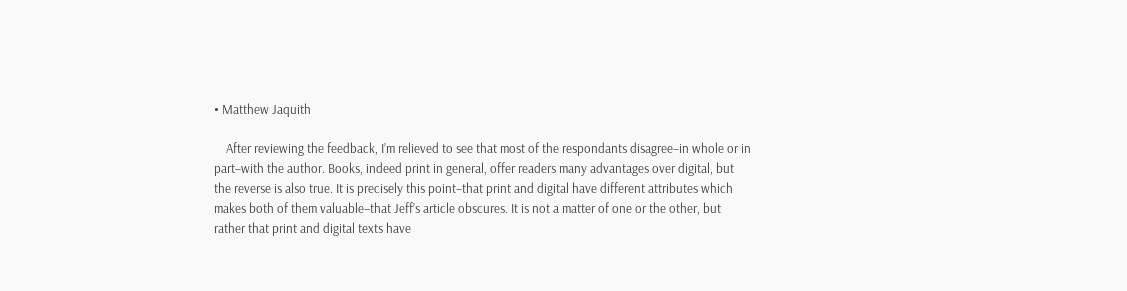• Matthew Jaquith

    After reviewing the feedback, I’m relieved to see that most of the respondants disagree–in whole or in part–with the author. Books, indeed print in general, offer readers many advantages over digital, but the reverse is also true. It is precisely this point–that print and digital have different attributes which makes both of them valuable–that Jeff’s article obscures. It is not a matter of one or the other, but rather that print and digital texts have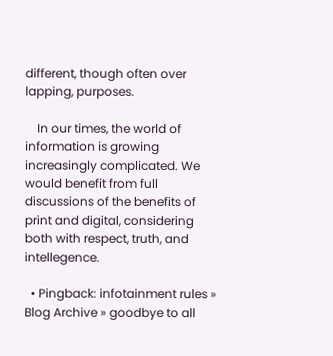different, though often over lapping, purposes.

    In our times, the world of information is growing increasingly complicated. We would benefit from full discussions of the benefits of print and digital, considering both with respect, truth, and intellegence.

  • Pingback: infotainment rules » Blog Archive » goodbye to all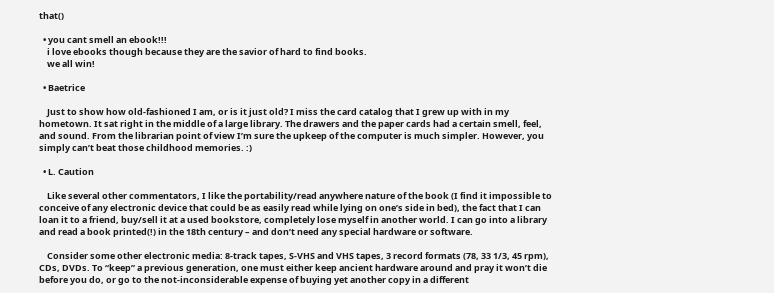that()

  • you cant smell an ebook!!!
    i love ebooks though because they are the savior of hard to find books.
    we all win!

  • Baetrice

    Just to show how old-fashioned I am, or is it just old? I miss the card catalog that I grew up with in my hometown. It sat right in the middle of a large library. The drawers and the paper cards had a certain smell, feel, and sound. From the librarian point of view I’m sure the upkeep of the computer is much simpler. However, you simply can’t beat those childhood memories. :)

  • L. Caution

    Like several other commentators, I like the portability/read anywhere nature of the book (I find it impossible to conceive of any electronic device that could be as easily read while lying on one’s side in bed), the fact that I can loan it to a friend, buy/sell it at a used bookstore, completely lose myself in another world. I can go into a library and read a book printed(!) in the 18th century – and don’t need any special hardware or software.

    Consider some other electronic media: 8-track tapes, S-VHS and VHS tapes, 3 record formats (78, 33 1/3, 45 rpm), CDs, DVDs. To “keep” a previous generation, one must either keep ancient hardware around and pray it won’t die before you do, or go to the not-inconsiderable expense of buying yet another copy in a different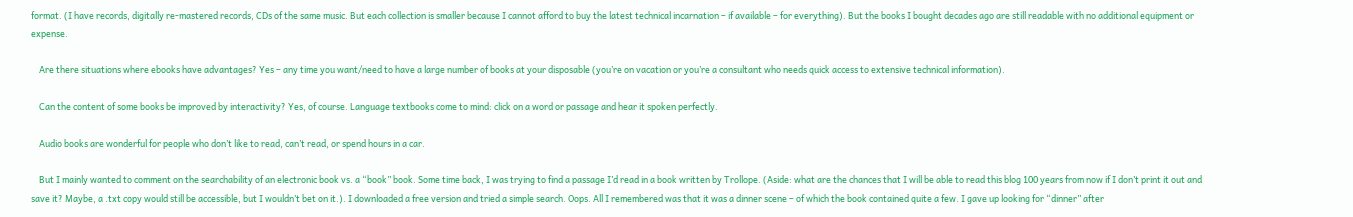format. (I have records, digitally re-mastered records, CDs of the same music. But each collection is smaller because I cannot afford to buy the latest technical incarnation – if available – for everything). But the books I bought decades ago are still readable with no additional equipment or expense.

    Are there situations where ebooks have advantages? Yes – any time you want/need to have a large number of books at your disposable (you’re on vacation or you’re a consultant who needs quick access to extensive technical information).

    Can the content of some books be improved by interactivity? Yes, of course. Language textbooks come to mind: click on a word or passage and hear it spoken perfectly.

    Audio books are wonderful for people who don’t like to read, can’t read, or spend hours in a car.

    But I mainly wanted to comment on the searchability of an electronic book vs. a “book” book. Some time back, I was trying to find a passage I’d read in a book written by Trollope. (Aside: what are the chances that I will be able to read this blog 100 years from now if I don’t print it out and save it? Maybe, a .txt copy would still be accessible, but I wouldn’t bet on it.). I downloaded a free version and tried a simple search. Oops. All I remembered was that it was a dinner scene – of which the book contained quite a few. I gave up looking for “dinner” after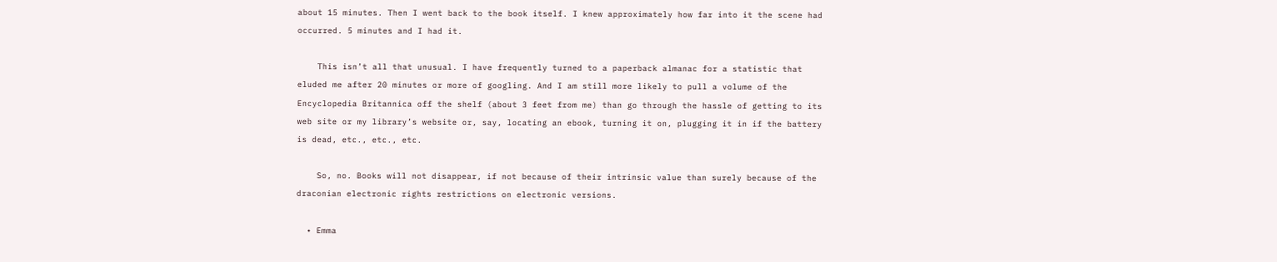about 15 minutes. Then I went back to the book itself. I knew approximately how far into it the scene had occurred. 5 minutes and I had it.

    This isn’t all that unusual. I have frequently turned to a paperback almanac for a statistic that eluded me after 20 minutes or more of googling. And I am still more likely to pull a volume of the Encyclopedia Britannica off the shelf (about 3 feet from me) than go through the hassle of getting to its web site or my library’s website or, say, locating an ebook, turning it on, plugging it in if the battery is dead, etc., etc., etc.

    So, no. Books will not disappear, if not because of their intrinsic value than surely because of the draconian electronic rights restrictions on electronic versions.

  • Emma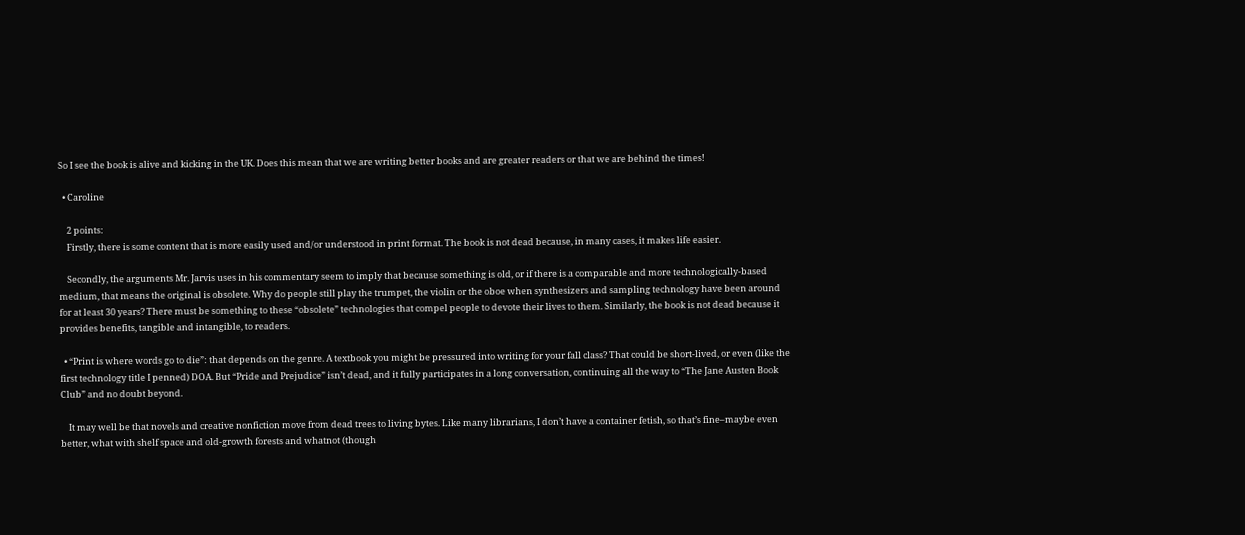So I see the book is alive and kicking in the UK. Does this mean that we are writing better books and are greater readers or that we are behind the times!

  • Caroline

    2 points:
    Firstly, there is some content that is more easily used and/or understood in print format. The book is not dead because, in many cases, it makes life easier.

    Secondly, the arguments Mr. Jarvis uses in his commentary seem to imply that because something is old, or if there is a comparable and more technologically-based medium, that means the original is obsolete. Why do people still play the trumpet, the violin or the oboe when synthesizers and sampling technology have been around for at least 30 years? There must be something to these “obsolete” technologies that compel people to devote their lives to them. Similarly, the book is not dead because it provides benefits, tangible and intangible, to readers.

  • “Print is where words go to die”: that depends on the genre. A textbook you might be pressured into writing for your fall class? That could be short-lived, or even (like the first technology title I penned) DOA. But “Pride and Prejudice” isn’t dead, and it fully participates in a long conversation, continuing all the way to “The Jane Austen Book Club” and no doubt beyond.

    It may well be that novels and creative nonfiction move from dead trees to living bytes. Like many librarians, I don’t have a container fetish, so that’s fine–maybe even better, what with shelf space and old-growth forests and whatnot (though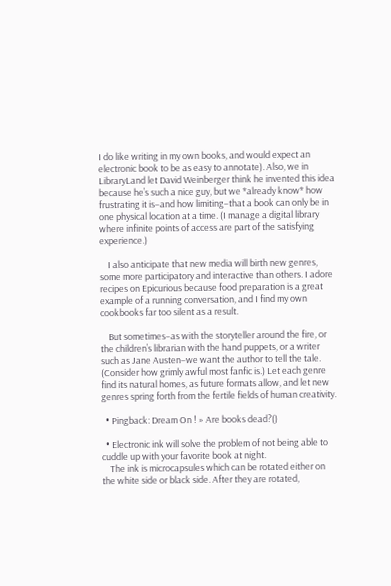I do like writing in my own books, and would expect an electronic book to be as easy to annotate). Also, we in LibraryLand let David Weinberger think he invented this idea because he’s such a nice guy, but we *already know* how frustrating it is–and how limiting–that a book can only be in one physical location at a time. (I manage a digital library where infinite points of access are part of the satisfying experience.)

    I also anticipate that new media will birth new genres, some more participatory and interactive than others. I adore recipes on Epicurious because food preparation is a great example of a running conversation, and I find my own cookbooks far too silent as a result.

    But sometimes–as with the storyteller around the fire, or the children’s librarian with the hand puppets, or a writer such as Jane Austen–we want the author to tell the tale. (Consider how grimly awful most fanfic is.) Let each genre find its natural homes, as future formats allow, and let new genres spring forth from the fertile fields of human creativity.

  • Pingback: Dream On ! » Are books dead?()

  • Electronic ink will solve the problem of not being able to cuddle up with your favorite book at night.
    The ink is microcapsules which can be rotated either on the white side or black side. After they are rotated,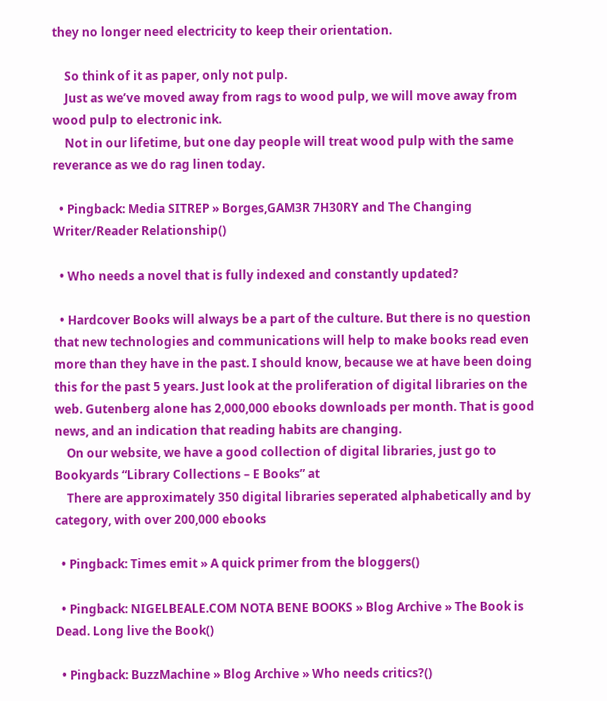they no longer need electricity to keep their orientation.

    So think of it as paper, only not pulp.
    Just as we’ve moved away from rags to wood pulp, we will move away from wood pulp to electronic ink.
    Not in our lifetime, but one day people will treat wood pulp with the same reverance as we do rag linen today.

  • Pingback: Media SITREP » Borges,GAM3R 7H30RY and The Changing Writer/Reader Relationship()

  • Who needs a novel that is fully indexed and constantly updated?

  • Hardcover Books will always be a part of the culture. But there is no question that new technologies and communications will help to make books read even more than they have in the past. I should know, because we at have been doing this for the past 5 years. Just look at the proliferation of digital libraries on the web. Gutenberg alone has 2,000,000 ebooks downloads per month. That is good news, and an indication that reading habits are changing.
    On our website, we have a good collection of digital libraries, just go to Bookyards “Library Collections – E Books” at
    There are approximately 350 digital libraries seperated alphabetically and by category, with over 200,000 ebooks

  • Pingback: Times emit » A quick primer from the bloggers()

  • Pingback: NIGELBEALE.COM NOTA BENE BOOKS » Blog Archive » The Book is Dead. Long live the Book()

  • Pingback: BuzzMachine » Blog Archive » Who needs critics?()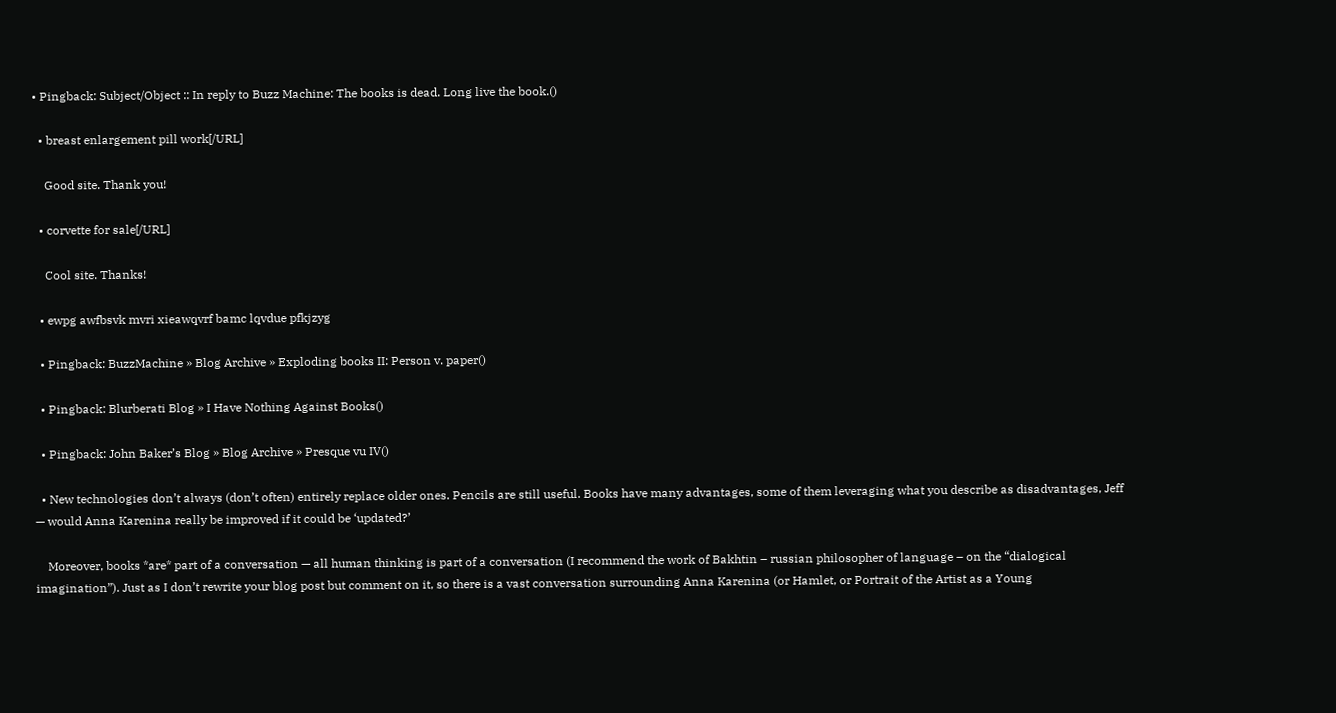• Pingback: Subject/Object :: In reply to Buzz Machine: The books is dead. Long live the book.()

  • breast enlargement pill work[/URL]

    Good site. Thank you!

  • corvette for sale[/URL]

    Cool site. Thanks!

  • ewpg awfbsvk mvri xieawqvrf bamc lqvdue pfkjzyg

  • Pingback: BuzzMachine » Blog Archive » Exploding books II: Person v. paper()

  • Pingback: Blurberati Blog » I Have Nothing Against Books()

  • Pingback: John Baker’s Blog » Blog Archive » Presque vu IV()

  • New technologies don’t always (don’t often) entirely replace older ones. Pencils are still useful. Books have many advantages, some of them leveraging what you describe as disadvantages, Jeff — would Anna Karenina really be improved if it could be ‘updated?’

    Moreover, books *are* part of a conversation — all human thinking is part of a conversation (I recommend the work of Bakhtin – russian philosopher of language – on the “dialogical imagination”). Just as I don’t rewrite your blog post but comment on it, so there is a vast conversation surrounding Anna Karenina (or Hamlet, or Portrait of the Artist as a Young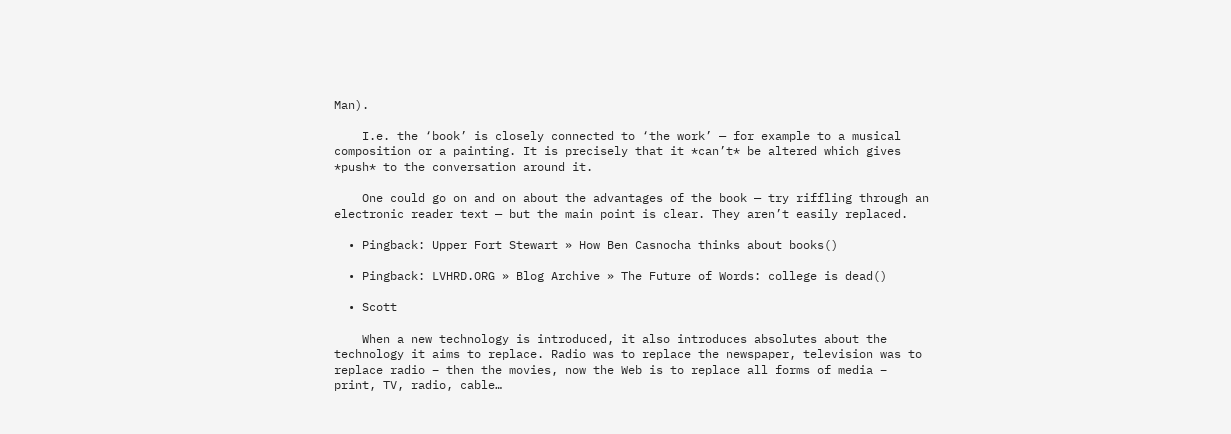Man).

    I.e. the ‘book’ is closely connected to ‘the work’ — for example to a musical composition or a painting. It is precisely that it *can’t* be altered which gives *push* to the conversation around it.

    One could go on and on about the advantages of the book — try riffling through an electronic reader text — but the main point is clear. They aren’t easily replaced.

  • Pingback: Upper Fort Stewart » How Ben Casnocha thinks about books()

  • Pingback: LVHRD.ORG » Blog Archive » The Future of Words: college is dead()

  • Scott

    When a new technology is introduced, it also introduces absolutes about the technology it aims to replace. Radio was to replace the newspaper, television was to replace radio – then the movies, now the Web is to replace all forms of media – print, TV, radio, cable…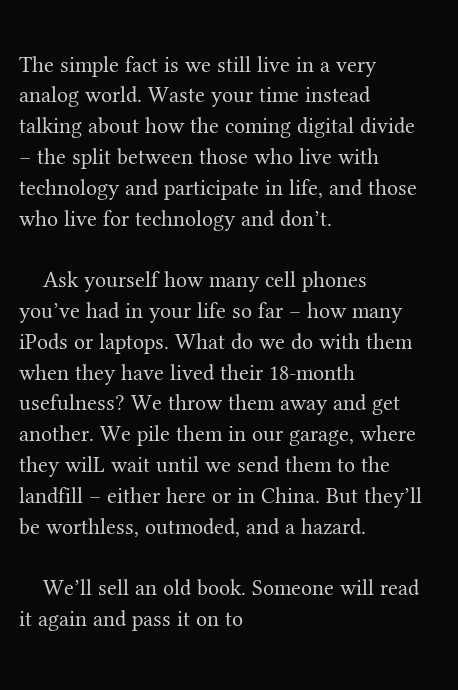The simple fact is we still live in a very analog world. Waste your time instead talking about how the coming digital divide – the split between those who live with technology and participate in life, and those who live for technology and don’t.

    Ask yourself how many cell phones you’ve had in your life so far – how many iPods or laptops. What do we do with them when they have lived their 18-month usefulness? We throw them away and get another. We pile them in our garage, where they wilL wait until we send them to the landfill – either here or in China. But they’ll be worthless, outmoded, and a hazard.

    We’ll sell an old book. Someone will read it again and pass it on to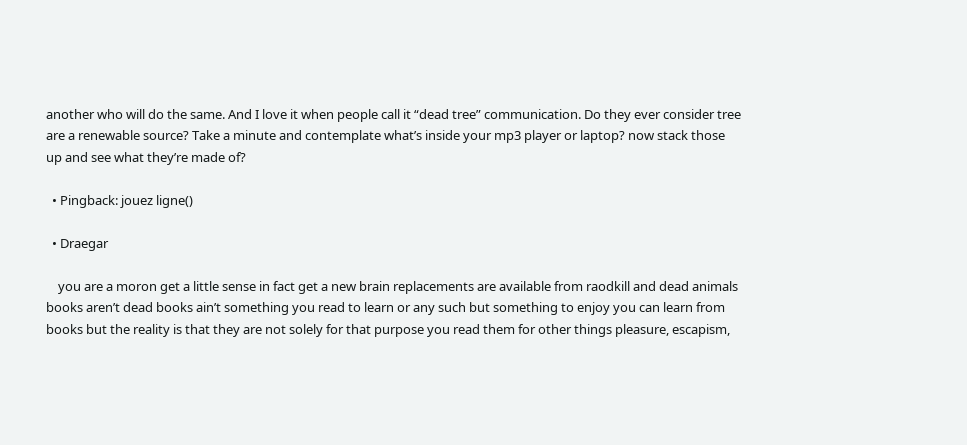another who will do the same. And I love it when people call it “dead tree” communication. Do they ever consider tree are a renewable source? Take a minute and contemplate what’s inside your mp3 player or laptop? now stack those up and see what they’re made of?

  • Pingback: jouez ligne()

  • Draegar

    you are a moron get a little sense in fact get a new brain replacements are available from raodkill and dead animals books aren’t dead books ain’t something you read to learn or any such but something to enjoy you can learn from books but the reality is that they are not solely for that purpose you read them for other things pleasure, escapism,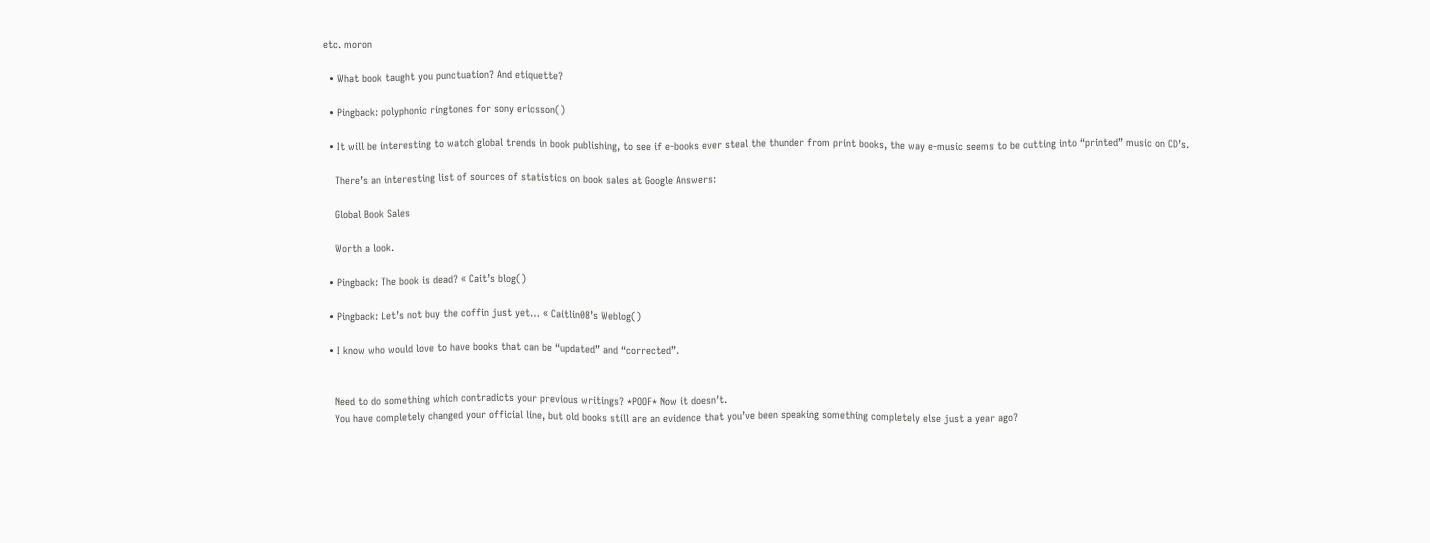etc. moron

  • What book taught you punctuation? And etiquette?

  • Pingback: polyphonic ringtones for sony ericsson()

  • It will be interesting to watch global trends in book publishing, to see if e-books ever steal the thunder from print books, the way e-music seems to be cutting into “printed” music on CD’s.

    There’s an interesting list of sources of statistics on book sales at Google Answers:

    Global Book Sales

    Worth a look.

  • Pingback: The book is dead? « Cait’s blog()

  • Pingback: Let’s not buy the coffin just yet… « Caitlin08’s Weblog()

  • I know who would love to have books that can be “updated” and “corrected”.


    Need to do something which contradicts your previous writings? *POOF* Now it doesn’t.
    You have completely changed your official line, but old books still are an evidence that you’ve been speaking something completely else just a year ago?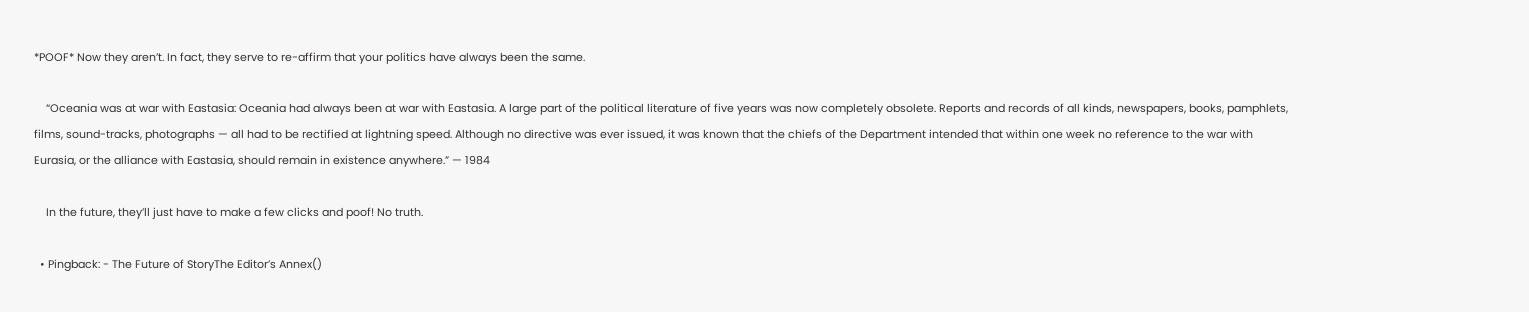*POOF* Now they aren’t. In fact, they serve to re-affirm that your politics have always been the same.

    “Oceania was at war with Eastasia: Oceania had always been at war with Eastasia. A large part of the political literature of five years was now completely obsolete. Reports and records of all kinds, newspapers, books, pamphlets, films, sound-tracks, photographs — all had to be rectified at lightning speed. Although no directive was ever issued, it was known that the chiefs of the Department intended that within one week no reference to the war with Eurasia, or the alliance with Eastasia, should remain in existence anywhere.” — 1984

    In the future, they’ll just have to make a few clicks and poof! No truth.

  • Pingback: - The Future of StoryThe Editor’s Annex()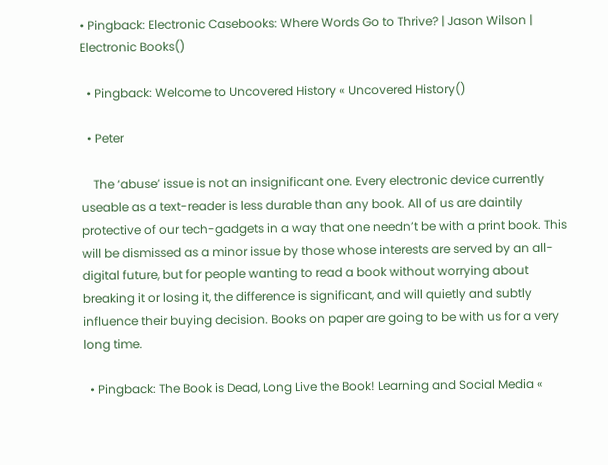• Pingback: Electronic Casebooks: Where Words Go to Thrive? | Jason Wilson | Electronic Books()

  • Pingback: Welcome to Uncovered History « Uncovered History()

  • Peter

    The ‘abuse’ issue is not an insignificant one. Every electronic device currently useable as a text-reader is less durable than any book. All of us are daintily protective of our tech-gadgets in a way that one needn’t be with a print book. This will be dismissed as a minor issue by those whose interests are served by an all-digital future, but for people wanting to read a book without worrying about breaking it or losing it, the difference is significant, and will quietly and subtly influence their buying decision. Books on paper are going to be with us for a very long time.

  • Pingback: The Book is Dead, Long Live the Book! Learning and Social Media «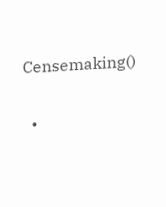Censemaking()

  •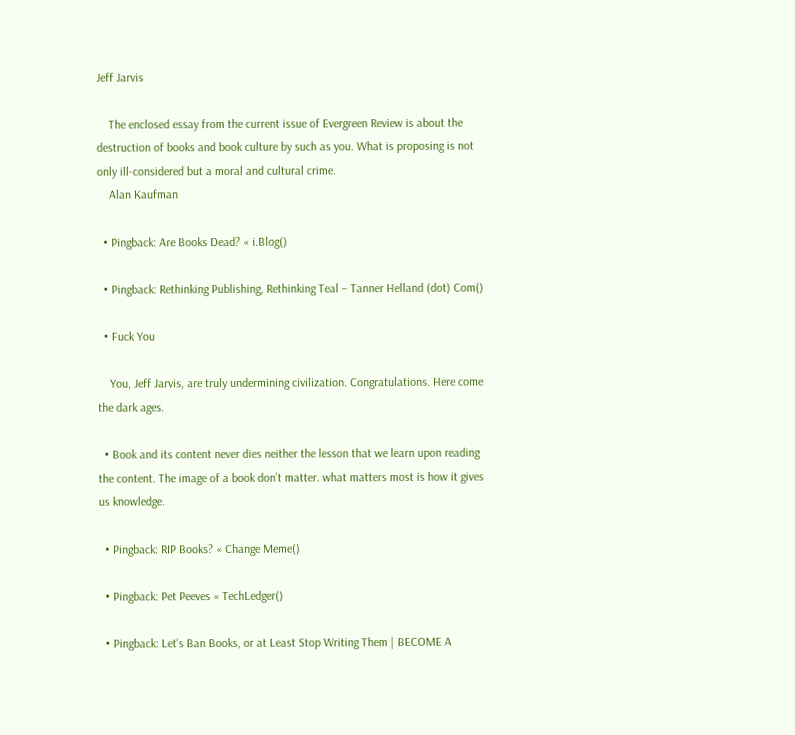Jeff Jarvis

    The enclosed essay from the current issue of Evergreen Review is about the destruction of books and book culture by such as you. What is proposing is not only ill-considered but a moral and cultural crime.
    Alan Kaufman

  • Pingback: Are Books Dead? « i.Blog()

  • Pingback: Rethinking Publishing, Rethinking Teal – Tanner Helland (dot) Com()

  • Fuck You

    You, Jeff Jarvis, are truly undermining civilization. Congratulations. Here come the dark ages.

  • Book and its content never dies neither the lesson that we learn upon reading the content. The image of a book don’t matter. what matters most is how it gives us knowledge.

  • Pingback: RIP Books? « Change Meme()

  • Pingback: Pet Peeves « TechLedger()

  • Pingback: Let’s Ban Books, or at Least Stop Writing Them | BECOME A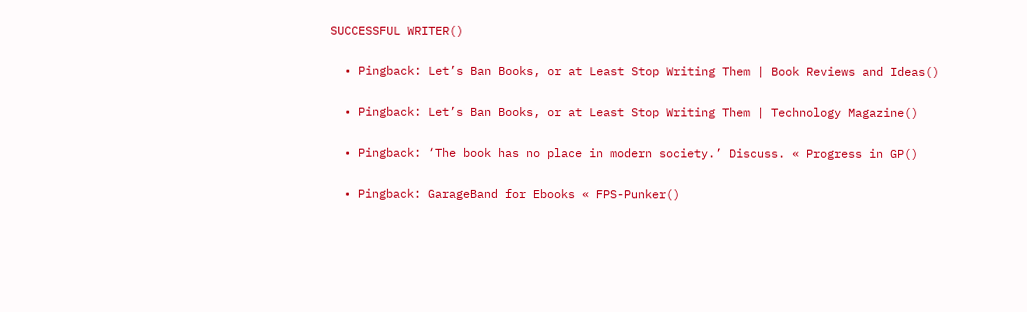SUCCESSFUL WRITER()

  • Pingback: Let’s Ban Books, or at Least Stop Writing Them | Book Reviews and Ideas()

  • Pingback: Let’s Ban Books, or at Least Stop Writing Them | Technology Magazine()

  • Pingback: ‘The book has no place in modern society.’ Discuss. « Progress in GP()

  • Pingback: GarageBand for Ebooks « FPS-Punker()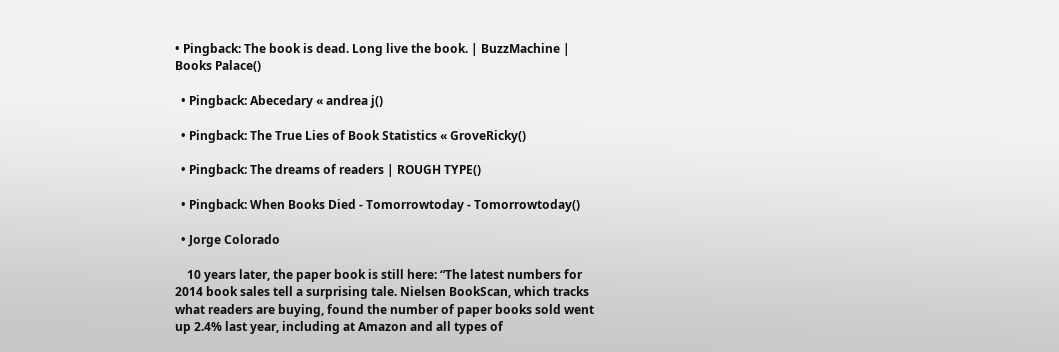• Pingback: The book is dead. Long live the book. | BuzzMachine | Books Palace()

  • Pingback: Abecedary « andrea j()

  • Pingback: The True Lies of Book Statistics « GroveRicky()

  • Pingback: The dreams of readers | ROUGH TYPE()

  • Pingback: When Books Died - Tomorrowtoday - Tomorrowtoday()

  • Jorge Colorado

    10 years later, the paper book is still here: “The latest numbers for 2014 book sales tell a surprising tale. Nielsen BookScan, which tracks what readers are buying, found the number of paper books sold went up 2.4% last year, including at Amazon and all types of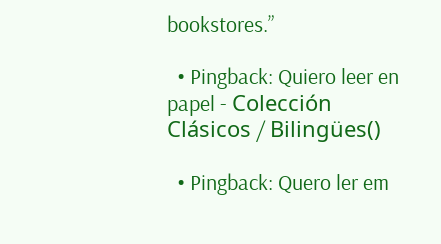bookstores.”

  • Pingback: Quiero leer en papel - Colección Clásicos / Bilingües()

  • Pingback: Quero ler em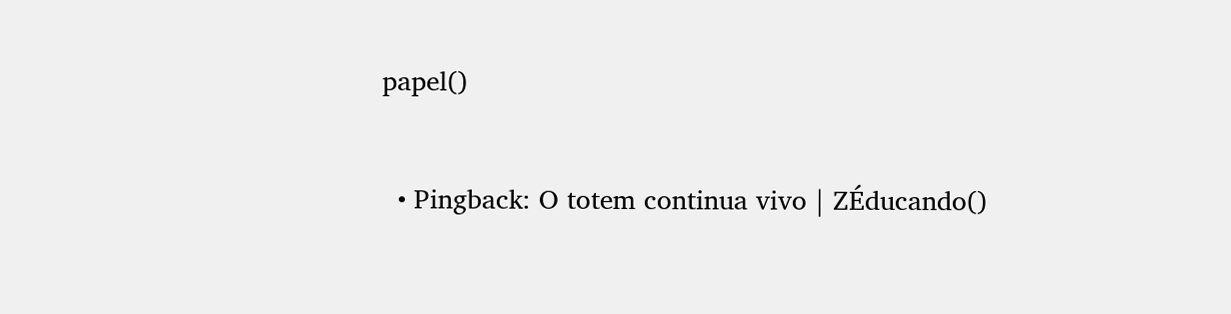papel()

  • Pingback: O totem continua vivo | ZÉducando()